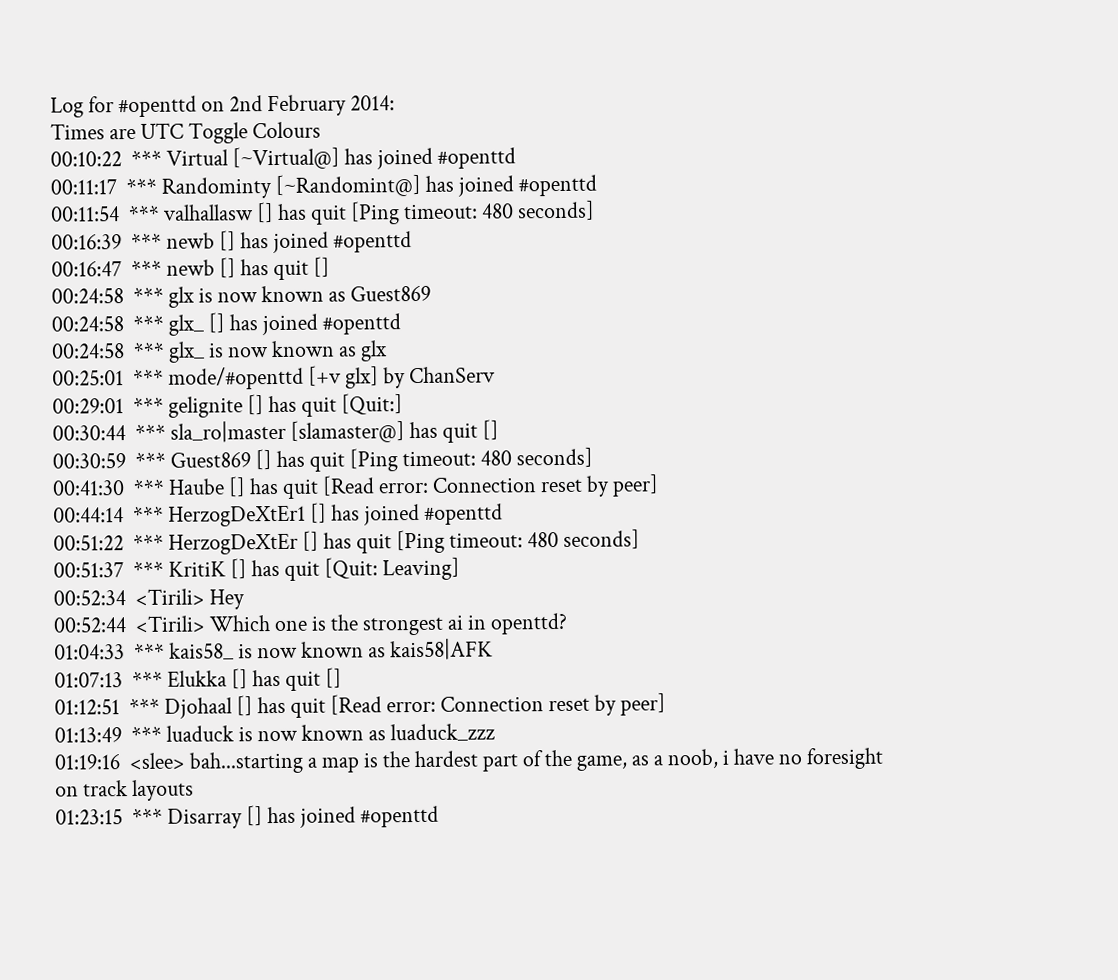Log for #openttd on 2nd February 2014:
Times are UTC Toggle Colours
00:10:22  *** Virtual [~Virtual@] has joined #openttd
00:11:17  *** Randominty [~Randomint@] has joined #openttd
00:11:54  *** valhallasw [] has quit [Ping timeout: 480 seconds]
00:16:39  *** newb [] has joined #openttd
00:16:47  *** newb [] has quit []
00:24:58  *** glx is now known as Guest869
00:24:58  *** glx_ [] has joined #openttd
00:24:58  *** glx_ is now known as glx
00:25:01  *** mode/#openttd [+v glx] by ChanServ
00:29:01  *** gelignite [] has quit [Quit:]
00:30:44  *** sla_ro|master [slamaster@] has quit []
00:30:59  *** Guest869 [] has quit [Ping timeout: 480 seconds]
00:41:30  *** Haube [] has quit [Read error: Connection reset by peer]
00:44:14  *** HerzogDeXtEr1 [] has joined #openttd
00:51:22  *** HerzogDeXtEr [] has quit [Ping timeout: 480 seconds]
00:51:37  *** KritiK [] has quit [Quit: Leaving]
00:52:34  <Tirili> Hey
00:52:44  <Tirili> Which one is the strongest ai in openttd?
01:04:33  *** kais58_ is now known as kais58|AFK
01:07:13  *** Elukka [] has quit []
01:12:51  *** Djohaal [] has quit [Read error: Connection reset by peer]
01:13:49  *** luaduck is now known as luaduck_zzz
01:19:16  <slee> bah...starting a map is the hardest part of the game, as a noob, i have no foresight on track layouts
01:23:15  *** Disarray [] has joined #openttd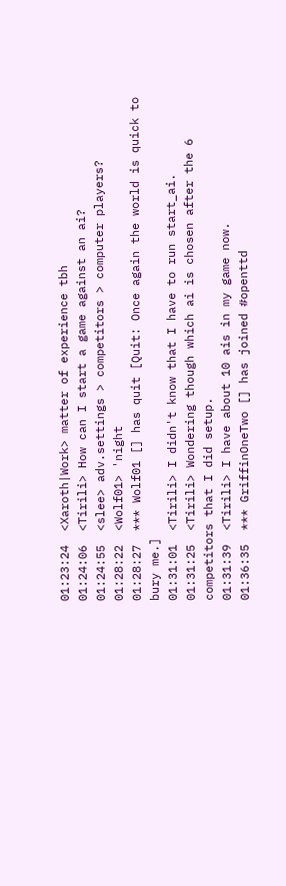01:23:24  <Xaroth|Work> matter of experience tbh
01:24:06  <Tirili> How can I start a game against an ai?
01:24:55  <slee> adv.settings > competitors > computer players?
01:28:22  <Wolf01> 'night
01:28:27  *** Wolf01 [] has quit [Quit: Once again the world is quick to bury me.]
01:31:01  <Tirili> I didn't know that I have to run start_ai.
01:31:25  <Tirili> Wondering though which ai is chosen after the 6 competitors that I did setup.
01:31:39  <Tirili> I have about 10 ais in my game now.
01:36:35  *** GriffinOneTwo [] has joined #openttd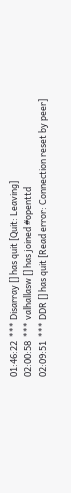01:46:22  *** Disarray [] has quit [Quit: Leaving]
02:00:58  *** valhallasw [] has joined #openttd
02:09:51  *** DDR [] has quit [Read error: Connection reset by peer]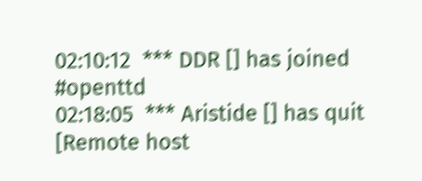02:10:12  *** DDR [] has joined #openttd
02:18:05  *** Aristide [] has quit [Remote host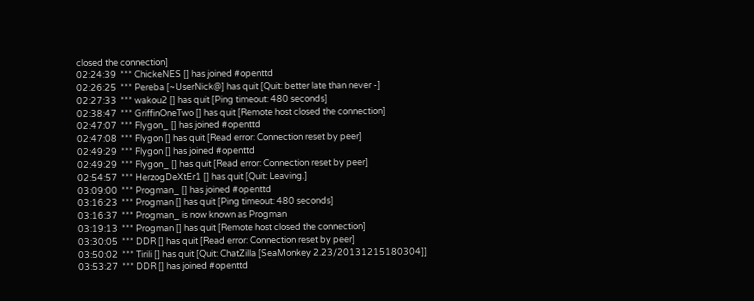closed the connection]
02:24:39  *** ChickeNES [] has joined #openttd
02:26:25  *** Pereba [~UserNick@] has quit [Quit: better late than never -]
02:27:33  *** wakou2 [] has quit [Ping timeout: 480 seconds]
02:38:47  *** GriffinOneTwo [] has quit [Remote host closed the connection]
02:47:07  *** Flygon_ [] has joined #openttd
02:47:08  *** Flygon [] has quit [Read error: Connection reset by peer]
02:49:29  *** Flygon [] has joined #openttd
02:49:29  *** Flygon_ [] has quit [Read error: Connection reset by peer]
02:54:57  *** HerzogDeXtEr1 [] has quit [Quit: Leaving.]
03:09:00  *** Progman_ [] has joined #openttd
03:16:23  *** Progman [] has quit [Ping timeout: 480 seconds]
03:16:37  *** Progman_ is now known as Progman
03:19:13  *** Progman [] has quit [Remote host closed the connection]
03:30:05  *** DDR [] has quit [Read error: Connection reset by peer]
03:50:02  *** Tirili [] has quit [Quit: ChatZilla [SeaMonkey 2.23/20131215180304]]
03:53:27  *** DDR [] has joined #openttd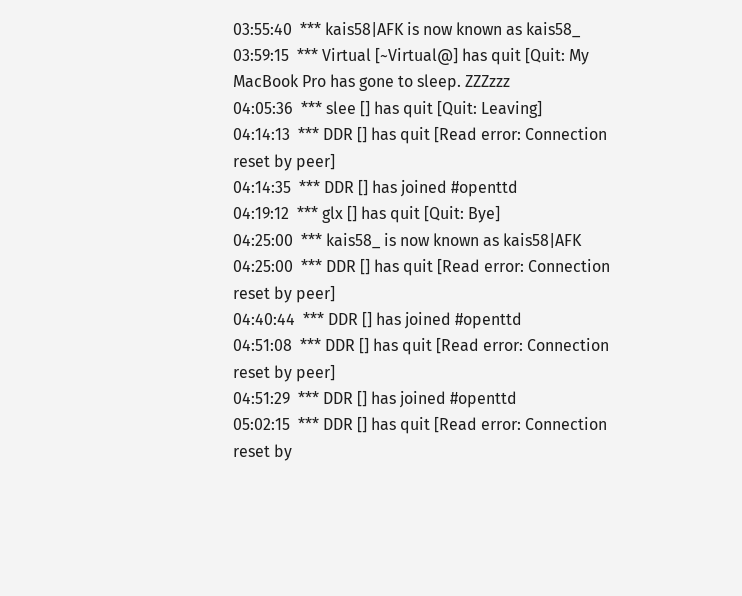03:55:40  *** kais58|AFK is now known as kais58_
03:59:15  *** Virtual [~Virtual@] has quit [Quit: My MacBook Pro has gone to sleep. ZZZzzz
04:05:36  *** slee [] has quit [Quit: Leaving]
04:14:13  *** DDR [] has quit [Read error: Connection reset by peer]
04:14:35  *** DDR [] has joined #openttd
04:19:12  *** glx [] has quit [Quit: Bye]
04:25:00  *** kais58_ is now known as kais58|AFK
04:25:00  *** DDR [] has quit [Read error: Connection reset by peer]
04:40:44  *** DDR [] has joined #openttd
04:51:08  *** DDR [] has quit [Read error: Connection reset by peer]
04:51:29  *** DDR [] has joined #openttd
05:02:15  *** DDR [] has quit [Read error: Connection reset by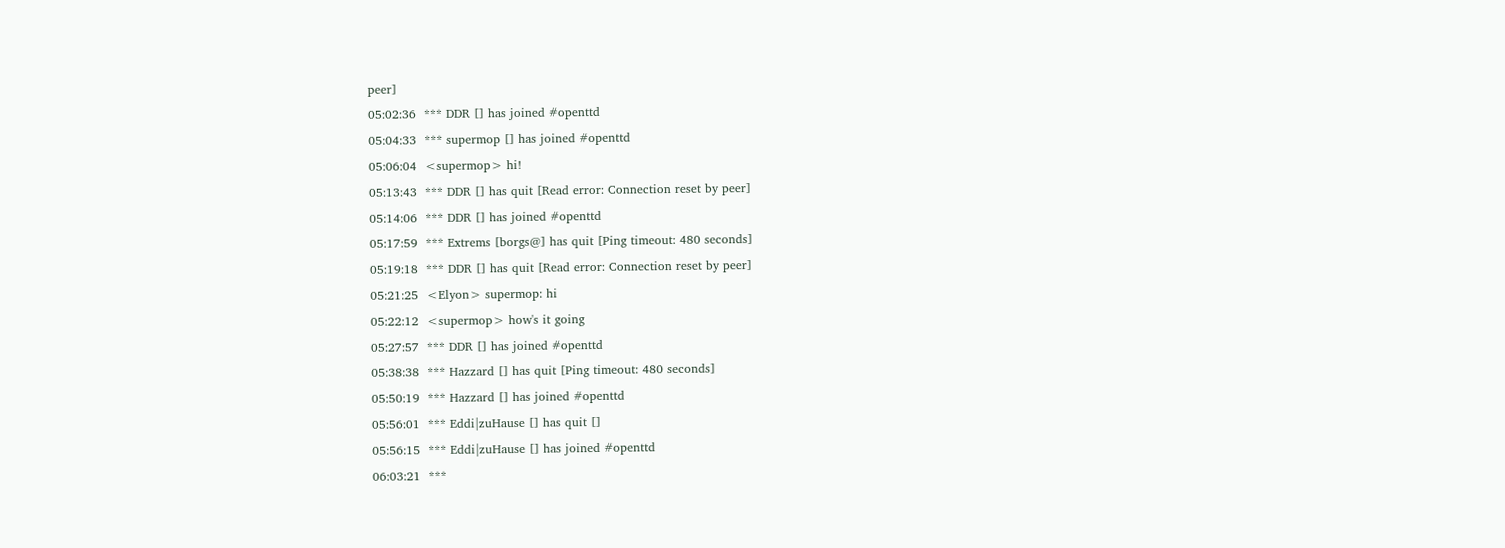peer]
05:02:36  *** DDR [] has joined #openttd
05:04:33  *** supermop [] has joined #openttd
05:06:04  <supermop> hi!
05:13:43  *** DDR [] has quit [Read error: Connection reset by peer]
05:14:06  *** DDR [] has joined #openttd
05:17:59  *** Extrems [borgs@] has quit [Ping timeout: 480 seconds]
05:19:18  *** DDR [] has quit [Read error: Connection reset by peer]
05:21:25  <Elyon> supermop: hi
05:22:12  <supermop> how's it going
05:27:57  *** DDR [] has joined #openttd
05:38:38  *** Hazzard [] has quit [Ping timeout: 480 seconds]
05:50:19  *** Hazzard [] has joined #openttd
05:56:01  *** Eddi|zuHause [] has quit []
05:56:15  *** Eddi|zuHause [] has joined #openttd
06:03:21  ***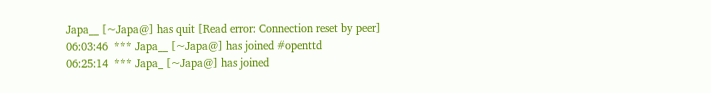Japa__ [~Japa@] has quit [Read error: Connection reset by peer]
06:03:46  *** Japa__ [~Japa@] has joined #openttd
06:25:14  *** Japa_ [~Japa@] has joined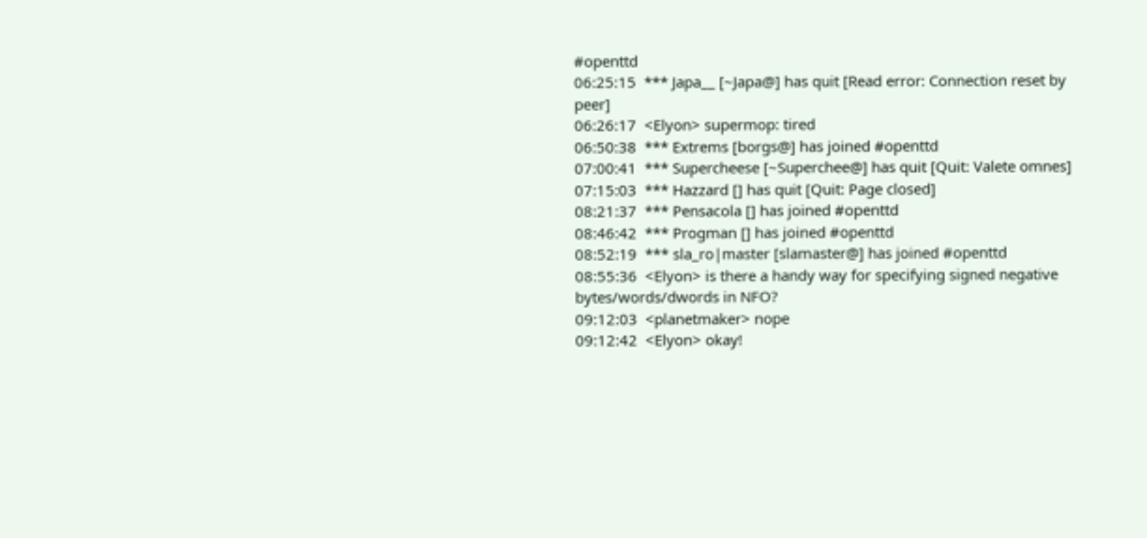#openttd
06:25:15  *** Japa__ [~Japa@] has quit [Read error: Connection reset by peer]
06:26:17  <Elyon> supermop: tired
06:50:38  *** Extrems [borgs@] has joined #openttd
07:00:41  *** Supercheese [~Superchee@] has quit [Quit: Valete omnes]
07:15:03  *** Hazzard [] has quit [Quit: Page closed]
08:21:37  *** Pensacola [] has joined #openttd
08:46:42  *** Progman [] has joined #openttd
08:52:19  *** sla_ro|master [slamaster@] has joined #openttd
08:55:36  <Elyon> is there a handy way for specifying signed negative bytes/words/dwords in NFO?
09:12:03  <planetmaker> nope
09:12:42  <Elyon> okay!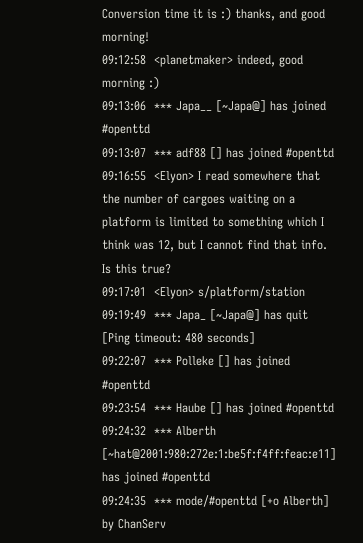Conversion time it is :) thanks, and good morning!
09:12:58  <planetmaker> indeed, good morning :)
09:13:06  *** Japa__ [~Japa@] has joined #openttd
09:13:07  *** adf88 [] has joined #openttd
09:16:55  <Elyon> I read somewhere that the number of cargoes waiting on a platform is limited to something which I think was 12, but I cannot find that info. Is this true?
09:17:01  <Elyon> s/platform/station
09:19:49  *** Japa_ [~Japa@] has quit [Ping timeout: 480 seconds]
09:22:07  *** Polleke [] has joined #openttd
09:23:54  *** Haube [] has joined #openttd
09:24:32  *** Alberth [~hat@2001:980:272e:1:be5f:f4ff:feac:e11] has joined #openttd
09:24:35  *** mode/#openttd [+o Alberth] by ChanServ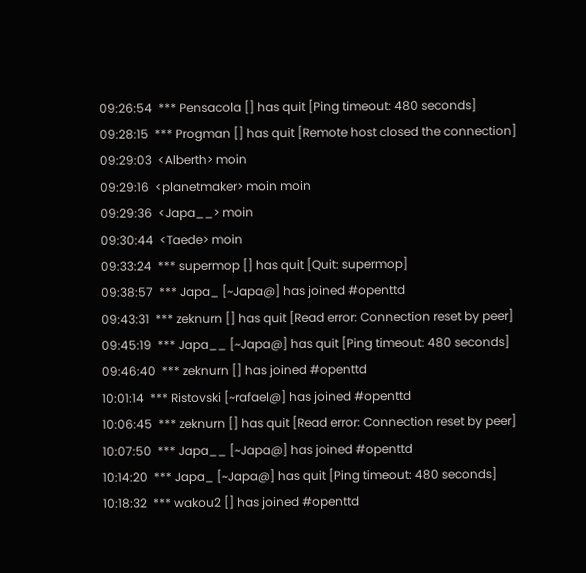09:26:54  *** Pensacola [] has quit [Ping timeout: 480 seconds]
09:28:15  *** Progman [] has quit [Remote host closed the connection]
09:29:03  <Alberth> moin
09:29:16  <planetmaker> moin moin
09:29:36  <Japa__> moin
09:30:44  <Taede> moin
09:33:24  *** supermop [] has quit [Quit: supermop]
09:38:57  *** Japa_ [~Japa@] has joined #openttd
09:43:31  *** zeknurn [] has quit [Read error: Connection reset by peer]
09:45:19  *** Japa__ [~Japa@] has quit [Ping timeout: 480 seconds]
09:46:40  *** zeknurn [] has joined #openttd
10:01:14  *** Ristovski [~rafael@] has joined #openttd
10:06:45  *** zeknurn [] has quit [Read error: Connection reset by peer]
10:07:50  *** Japa__ [~Japa@] has joined #openttd
10:14:20  *** Japa_ [~Japa@] has quit [Ping timeout: 480 seconds]
10:18:32  *** wakou2 [] has joined #openttd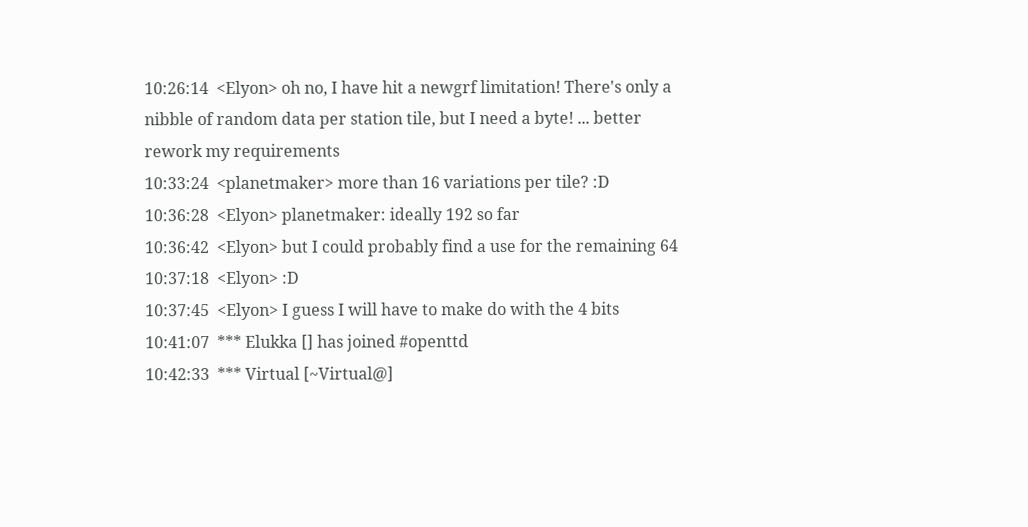10:26:14  <Elyon> oh no, I have hit a newgrf limitation! There's only a nibble of random data per station tile, but I need a byte! ... better rework my requirements
10:33:24  <planetmaker> more than 16 variations per tile? :D
10:36:28  <Elyon> planetmaker: ideally 192 so far
10:36:42  <Elyon> but I could probably find a use for the remaining 64
10:37:18  <Elyon> :D
10:37:45  <Elyon> I guess I will have to make do with the 4 bits
10:41:07  *** Elukka [] has joined #openttd
10:42:33  *** Virtual [~Virtual@]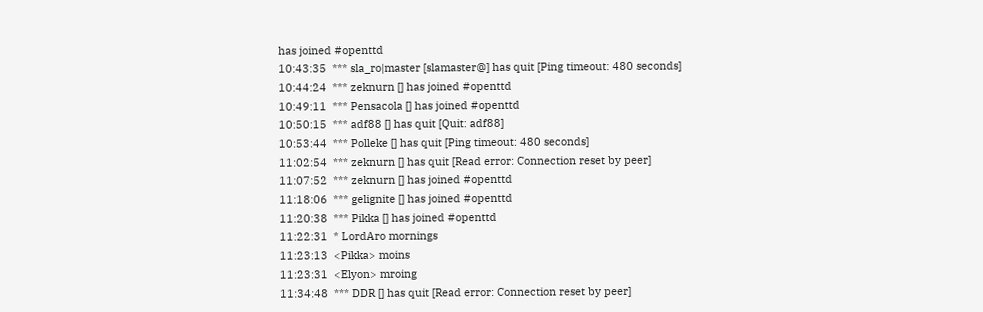has joined #openttd
10:43:35  *** sla_ro|master [slamaster@] has quit [Ping timeout: 480 seconds]
10:44:24  *** zeknurn [] has joined #openttd
10:49:11  *** Pensacola [] has joined #openttd
10:50:15  *** adf88 [] has quit [Quit: adf88]
10:53:44  *** Polleke [] has quit [Ping timeout: 480 seconds]
11:02:54  *** zeknurn [] has quit [Read error: Connection reset by peer]
11:07:52  *** zeknurn [] has joined #openttd
11:18:06  *** gelignite [] has joined #openttd
11:20:38  *** Pikka [] has joined #openttd
11:22:31  * LordAro mornings
11:23:13  <Pikka> moins
11:23:31  <Elyon> mroing
11:34:48  *** DDR [] has quit [Read error: Connection reset by peer]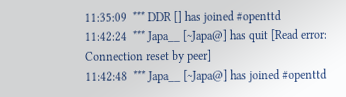11:35:09  *** DDR [] has joined #openttd
11:42:24  *** Japa__ [~Japa@] has quit [Read error: Connection reset by peer]
11:42:48  *** Japa__ [~Japa@] has joined #openttd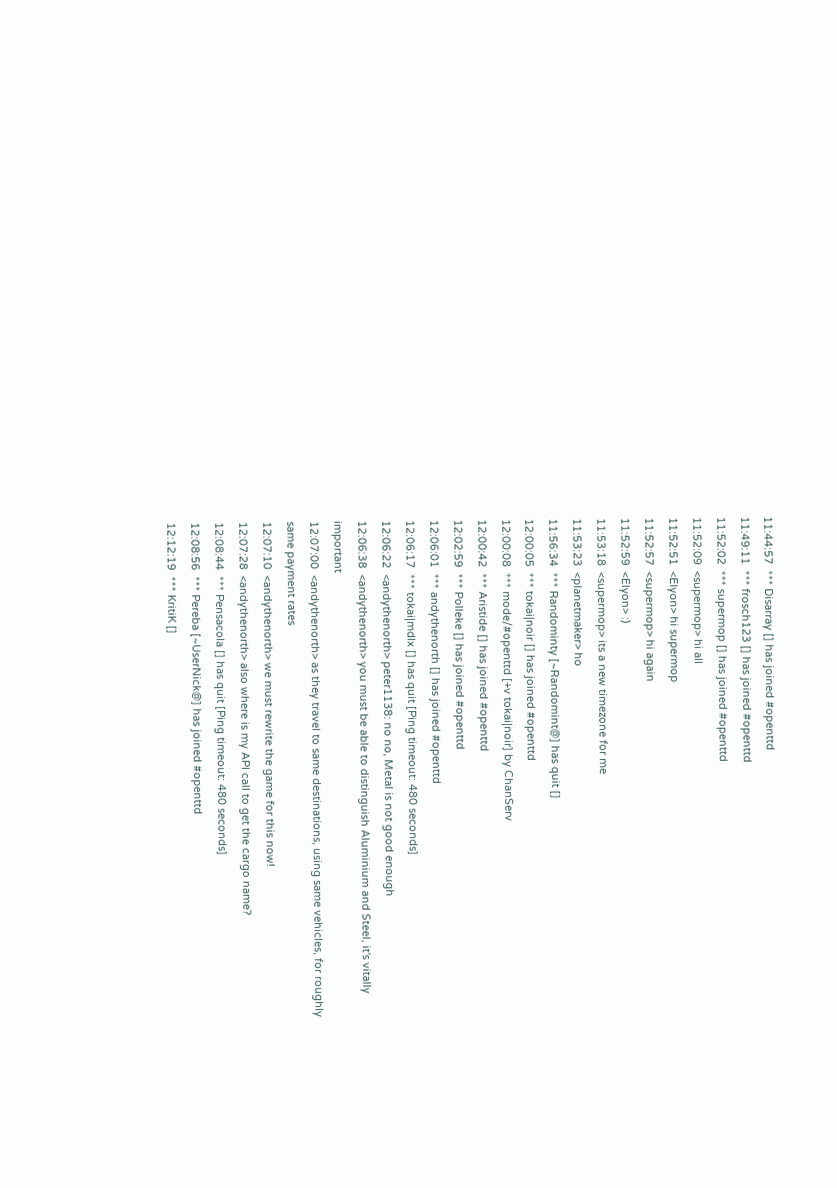11:44:57  *** Disarray [] has joined #openttd
11:49:11  *** frosch123 [] has joined #openttd
11:52:02  *** supermop [] has joined #openttd
11:52:09  <supermop> hi all
11:52:51  <Elyon> hi supermop
11:52:57  <supermop> hi again
11:52:59  <Elyon> :)
11:53:18  <supermop> its a new timezone for me
11:53:23  <planetmaker> ho
11:56:34  *** Randominty [~Randomint@] has quit []
12:00:05  *** tokai|noir [] has joined #openttd
12:00:08  *** mode/#openttd [+v tokai|noir] by ChanServ
12:00:42  *** Aristide [] has joined #openttd
12:02:59  *** Polleke [] has joined #openttd
12:06:01  *** andythenorth [] has joined #openttd
12:06:17  *** tokai|mdlx [] has quit [Ping timeout: 480 seconds]
12:06:22  <andythenorth> peter1138: no no, Metal is not good enough
12:06:38  <andythenorth> you must be able to distinguish Aluminium and Steel, it's vitally important
12:07:00  <andythenorth> as they travel to same destinations, using same vehicles, for roughly same payment rates
12:07:10  <andythenorth> we must rewrite the game for this now!
12:07:28  <andythenorth> also where is my API call to get the cargo name?
12:08:44  *** Pensacola [] has quit [Ping timeout: 480 seconds]
12:08:56  *** Pereba [~UserNick@] has joined #openttd
12:12:19  *** KritiK []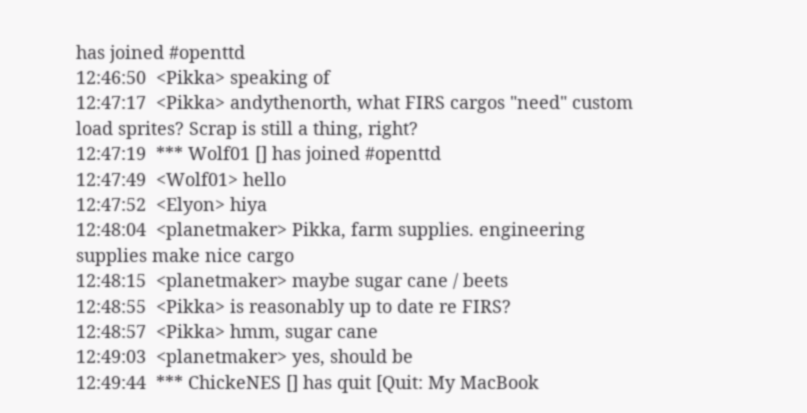has joined #openttd
12:46:50  <Pikka> speaking of
12:47:17  <Pikka> andythenorth, what FIRS cargos "need" custom load sprites? Scrap is still a thing, right?
12:47:19  *** Wolf01 [] has joined #openttd
12:47:49  <Wolf01> hello
12:47:52  <Elyon> hiya
12:48:04  <planetmaker> Pikka, farm supplies. engineering supplies make nice cargo
12:48:15  <planetmaker> maybe sugar cane / beets
12:48:55  <Pikka> is reasonably up to date re FIRS?
12:48:57  <Pikka> hmm, sugar cane
12:49:03  <planetmaker> yes, should be
12:49:44  *** ChickeNES [] has quit [Quit: My MacBook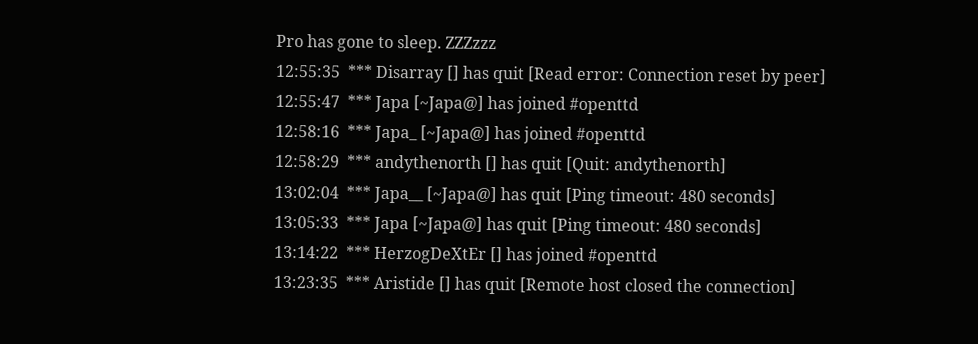Pro has gone to sleep. ZZZzzz
12:55:35  *** Disarray [] has quit [Read error: Connection reset by peer]
12:55:47  *** Japa [~Japa@] has joined #openttd
12:58:16  *** Japa_ [~Japa@] has joined #openttd
12:58:29  *** andythenorth [] has quit [Quit: andythenorth]
13:02:04  *** Japa__ [~Japa@] has quit [Ping timeout: 480 seconds]
13:05:33  *** Japa [~Japa@] has quit [Ping timeout: 480 seconds]
13:14:22  *** HerzogDeXtEr [] has joined #openttd
13:23:35  *** Aristide [] has quit [Remote host closed the connection]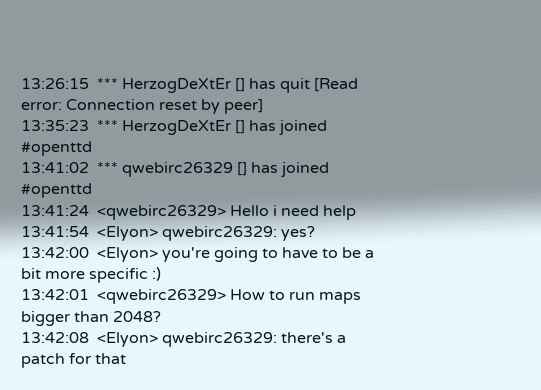13:26:15  *** HerzogDeXtEr [] has quit [Read error: Connection reset by peer]
13:35:23  *** HerzogDeXtEr [] has joined #openttd
13:41:02  *** qwebirc26329 [] has joined #openttd
13:41:24  <qwebirc26329> Hello i need help
13:41:54  <Elyon> qwebirc26329: yes?
13:42:00  <Elyon> you're going to have to be a bit more specific :)
13:42:01  <qwebirc26329> How to run maps bigger than 2048?
13:42:08  <Elyon> qwebirc26329: there's a patch for that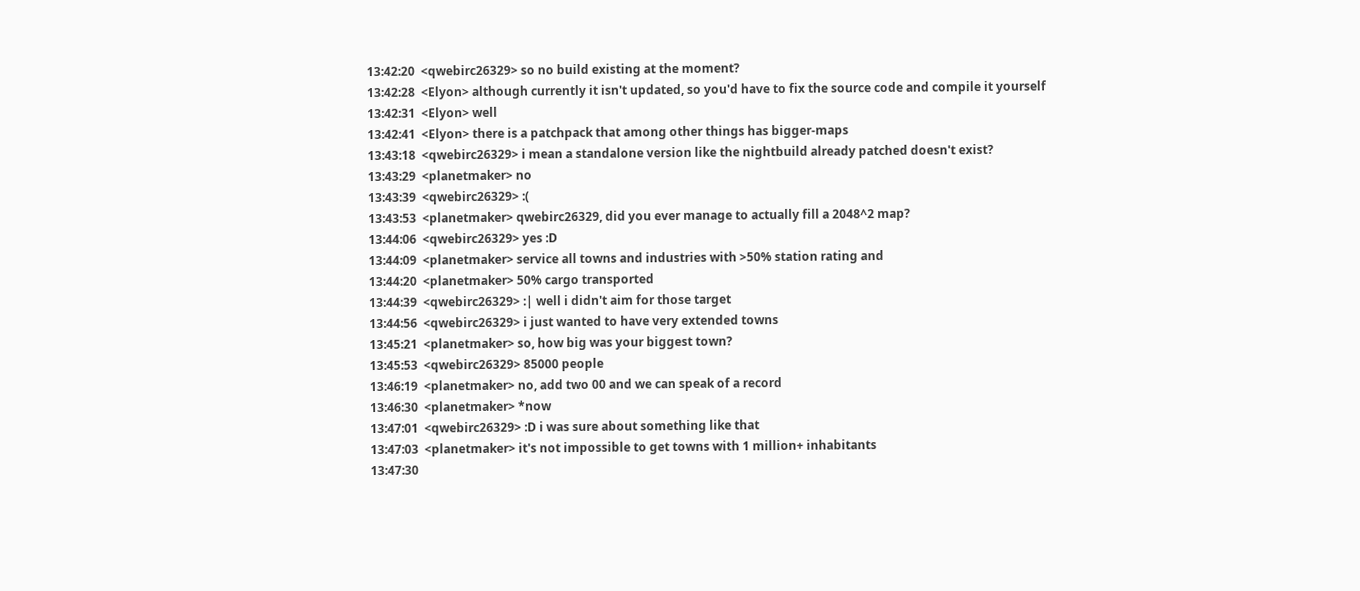13:42:20  <qwebirc26329> so no build existing at the moment?
13:42:28  <Elyon> although currently it isn't updated, so you'd have to fix the source code and compile it yourself
13:42:31  <Elyon> well
13:42:41  <Elyon> there is a patchpack that among other things has bigger-maps
13:43:18  <qwebirc26329> i mean a standalone version like the nightbuild already patched doesn't exist?
13:43:29  <planetmaker> no
13:43:39  <qwebirc26329> :(
13:43:53  <planetmaker> qwebirc26329, did you ever manage to actually fill a 2048^2 map?
13:44:06  <qwebirc26329> yes :D
13:44:09  <planetmaker> service all towns and industries with >50% station rating and
13:44:20  <planetmaker> 50% cargo transported
13:44:39  <qwebirc26329> :| well i didn't aim for those target
13:44:56  <qwebirc26329> i just wanted to have very extended towns
13:45:21  <planetmaker> so, how big was your biggest town?
13:45:53  <qwebirc26329> 85000 people
13:46:19  <planetmaker> no, add two 00 and we can speak of a record
13:46:30  <planetmaker> *now
13:47:01  <qwebirc26329> :D i was sure about something like that
13:47:03  <planetmaker> it's not impossible to get towns with 1 million+ inhabitants
13:47:30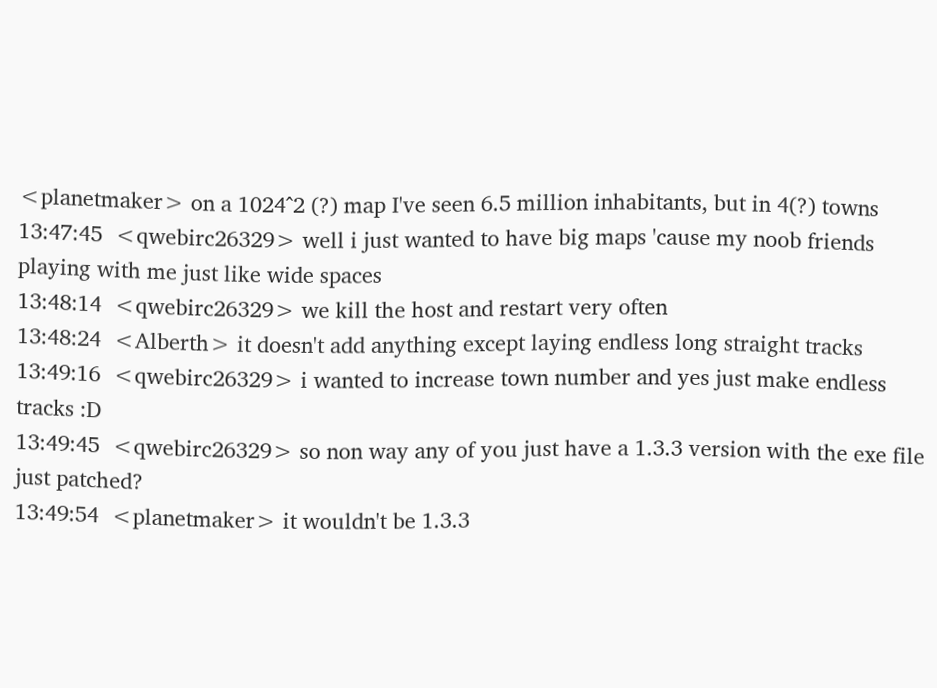<planetmaker> on a 1024^2 (?) map I've seen 6.5 million inhabitants, but in 4(?) towns
13:47:45  <qwebirc26329> well i just wanted to have big maps 'cause my noob friends playing with me just like wide spaces
13:48:14  <qwebirc26329> we kill the host and restart very often
13:48:24  <Alberth> it doesn't add anything except laying endless long straight tracks
13:49:16  <qwebirc26329> i wanted to increase town number and yes just make endless tracks :D
13:49:45  <qwebirc26329> so non way any of you just have a 1.3.3 version with the exe file just patched?
13:49:54  <planetmaker> it wouldn't be 1.3.3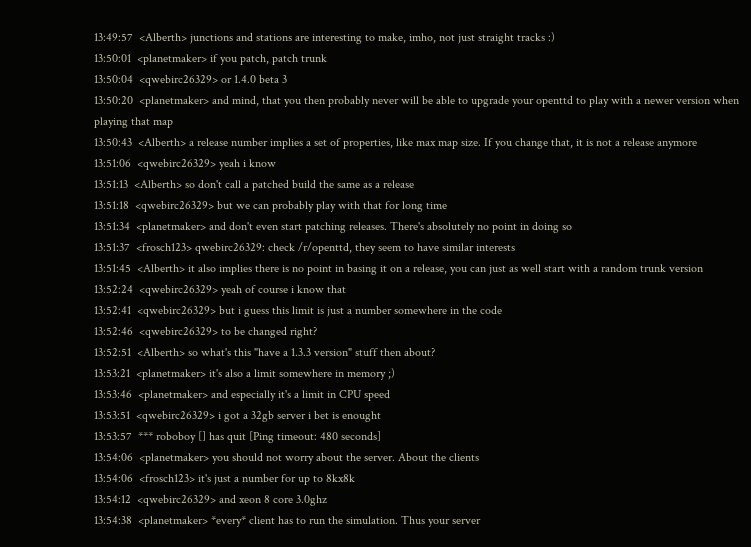13:49:57  <Alberth> junctions and stations are interesting to make, imho, not just straight tracks :)
13:50:01  <planetmaker> if you patch, patch trunk
13:50:04  <qwebirc26329> or 1.4.0 beta 3
13:50:20  <planetmaker> and mind, that you then probably never will be able to upgrade your openttd to play with a newer version when playing that map
13:50:43  <Alberth> a release number implies a set of properties, like max map size. If you change that, it is not a release anymore
13:51:06  <qwebirc26329> yeah i know
13:51:13  <Alberth> so don't call a patched build the same as a release
13:51:18  <qwebirc26329> but we can probably play with that for long time
13:51:34  <planetmaker> and don't even start patching releases. There's absolutely no point in doing so
13:51:37  <frosch123> qwebirc26329: check /r/openttd, they seem to have similar interests
13:51:45  <Alberth> it also implies there is no point in basing it on a release, you can just as well start with a random trunk version
13:52:24  <qwebirc26329> yeah of course i know that
13:52:41  <qwebirc26329> but i guess this limit is just a number somewhere in the code
13:52:46  <qwebirc26329> to be changed right?
13:52:51  <Alberth> so what's this "have a 1.3.3 version" stuff then about?
13:53:21  <planetmaker> it's also a limit somewhere in memory ;)
13:53:46  <planetmaker> and especially it's a limit in CPU speed
13:53:51  <qwebirc26329> i got a 32gb server i bet is enought
13:53:57  *** roboboy [] has quit [Ping timeout: 480 seconds]
13:54:06  <planetmaker> you should not worry about the server. About the clients
13:54:06  <frosch123> it's just a number for up to 8kx8k
13:54:12  <qwebirc26329> and xeon 8 core 3.0ghz
13:54:38  <planetmaker> *every* client has to run the simulation. Thus your server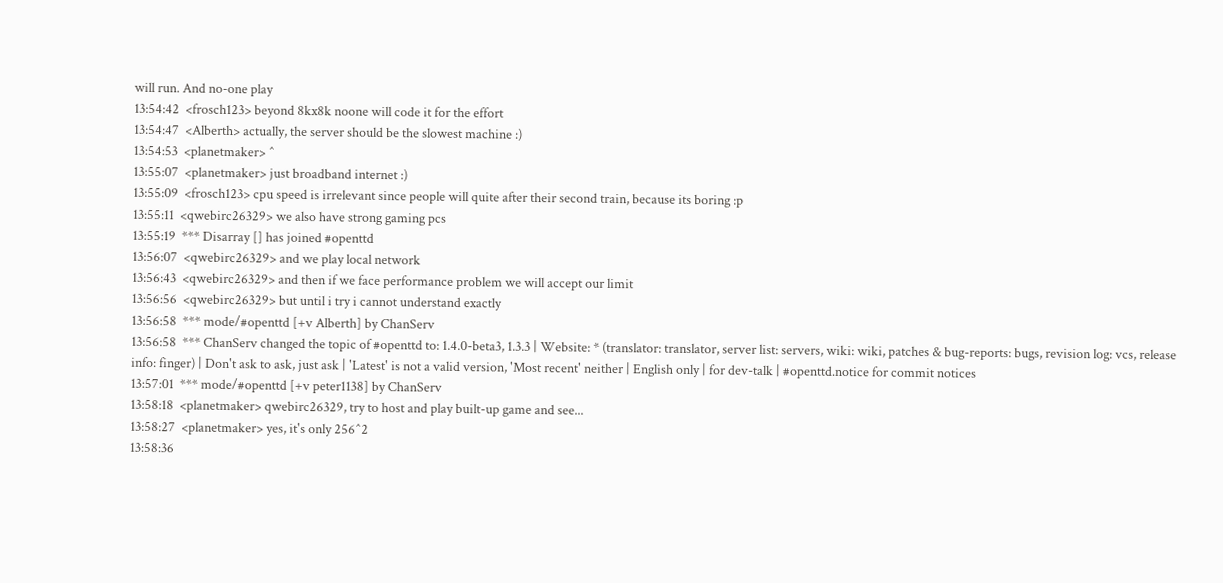will run. And no-one play
13:54:42  <frosch123> beyond 8kx8k noone will code it for the effort
13:54:47  <Alberth> actually, the server should be the slowest machine :)
13:54:53  <planetmaker> ^
13:55:07  <planetmaker> just broadband internet :)
13:55:09  <frosch123> cpu speed is irrelevant since people will quite after their second train, because its boring :p
13:55:11  <qwebirc26329> we also have strong gaming pcs
13:55:19  *** Disarray [] has joined #openttd
13:56:07  <qwebirc26329> and we play local network
13:56:43  <qwebirc26329> and then if we face performance problem we will accept our limit
13:56:56  <qwebirc26329> but until i try i cannot understand exactly
13:56:58  *** mode/#openttd [+v Alberth] by ChanServ
13:56:58  *** ChanServ changed the topic of #openttd to: 1.4.0-beta3, 1.3.3 | Website: * (translator: translator, server list: servers, wiki: wiki, patches & bug-reports: bugs, revision log: vcs, release info: finger) | Don't ask to ask, just ask | 'Latest' is not a valid version, 'Most recent' neither | English only | for dev-talk | #openttd.notice for commit notices
13:57:01  *** mode/#openttd [+v peter1138] by ChanServ
13:58:18  <planetmaker> qwebirc26329, try to host and play built-up game and see...
13:58:27  <planetmaker> yes, it's only 256^2
13:58:36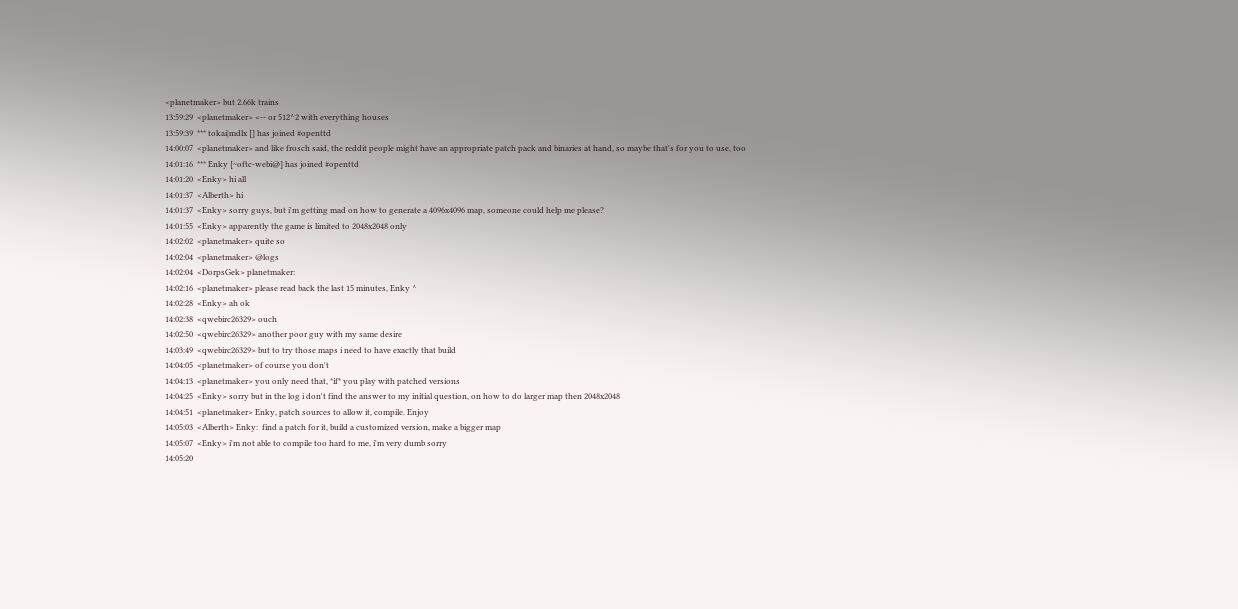<planetmaker> but 2.66k trains
13:59:29  <planetmaker> <-- or 512^2 with everything houses
13:59:39  *** tokai|mdlx [] has joined #openttd
14:00:07  <planetmaker> and like frosch said, the reddit people might have an appropriate patch pack and binaries at hand, so maybe that's for you to use, too
14:01:16  *** Enky [~oftc-webi@] has joined #openttd
14:01:20  <Enky> hi all
14:01:37  <Alberth> hi
14:01:37  <Enky> sorry guys, but i'm getting mad on how to generate a 4096x4096 map, someone could help me please?
14:01:55  <Enky> apparently the game is limited to 2048x2048 only
14:02:02  <planetmaker> quite so
14:02:04  <planetmaker> @logs
14:02:04  <DorpsGek> planetmaker:
14:02:16  <planetmaker> please read back the last 15 minutes, Enky ^
14:02:28  <Enky> ah ok
14:02:38  <qwebirc26329> ouch
14:02:50  <qwebirc26329> another poor guy with my same desire
14:03:49  <qwebirc26329> but to try those maps i need to have exactly that build
14:04:05  <planetmaker> of course you don't
14:04:13  <planetmaker> you only need that, *if* you play with patched versions
14:04:25  <Enky> sorry but in the log i don't find the answer to my initial question, on how to do larger map then 2048x2048
14:04:51  <planetmaker> Enky, patch sources to allow it, compile. Enjoy
14:05:03  <Alberth> Enky:  find a patch for it, build a customized version, make a bigger map
14:05:07  <Enky> i'm not able to compile too hard to me, i'm very dumb sorry
14:05:20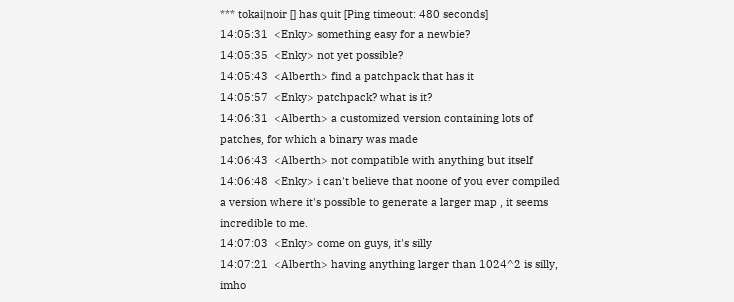*** tokai|noir [] has quit [Ping timeout: 480 seconds]
14:05:31  <Enky> something easy for a newbie?
14:05:35  <Enky> not yet possible?
14:05:43  <Alberth> find a patchpack that has it
14:05:57  <Enky> patchpack? what is it?
14:06:31  <Alberth> a customized version containing lots of patches, for which a binary was made
14:06:43  <Alberth> not compatible with anything but itself
14:06:48  <Enky> i can't believe that noone of you ever compiled a version where it's possible to generate a larger map , it seems incredible to me.
14:07:03  <Enky> come on guys, it's silly
14:07:21  <Alberth> having anything larger than 1024^2 is silly, imho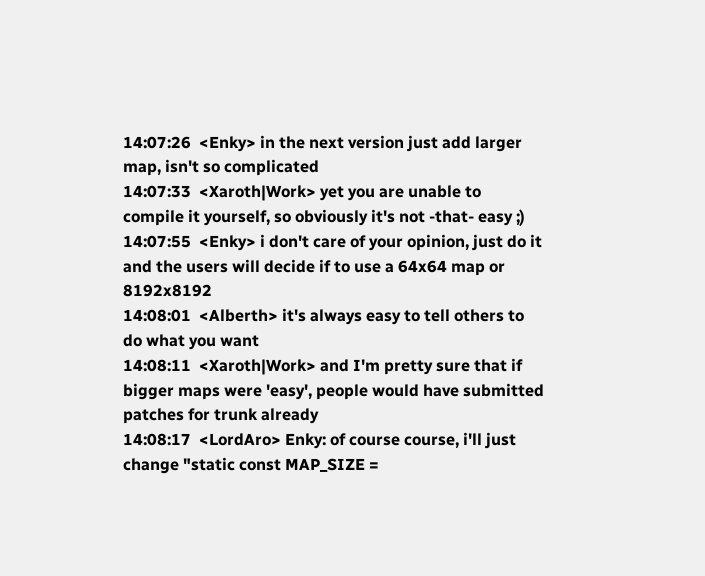14:07:26  <Enky> in the next version just add larger map, isn't so complicated
14:07:33  <Xaroth|Work> yet you are unable to compile it yourself, so obviously it's not -that- easy ;)
14:07:55  <Enky> i don't care of your opinion, just do it and the users will decide if to use a 64x64 map or 8192x8192
14:08:01  <Alberth> it's always easy to tell others to do what you want
14:08:11  <Xaroth|Work> and I'm pretty sure that if bigger maps were 'easy', people would have submitted patches for trunk already
14:08:17  <LordAro> Enky: of course course, i'll just change "static const MAP_SIZE =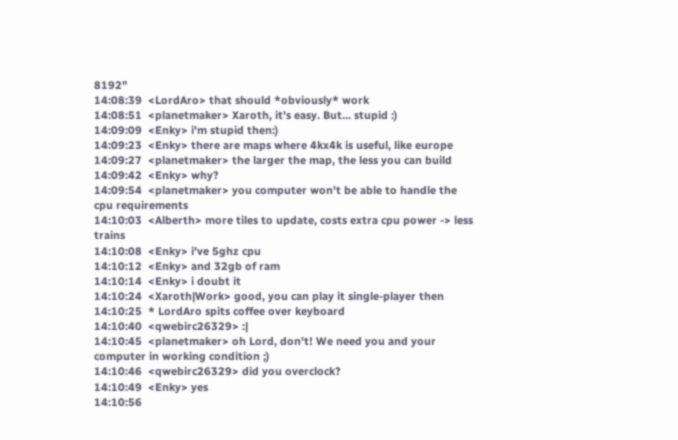8192"
14:08:39  <LordAro> that should *obviously* work
14:08:51  <planetmaker> Xaroth, it's easy. But... stupid :)
14:09:09  <Enky> i'm stupid then:)
14:09:23  <Enky> there are maps where 4kx4k is useful, like europe
14:09:27  <planetmaker> the larger the map, the less you can build
14:09:42  <Enky> why?
14:09:54  <planetmaker> you computer won't be able to handle the cpu requirements
14:10:03  <Alberth> more tiles to update, costs extra cpu power -> less trains
14:10:08  <Enky> i've 5ghz cpu
14:10:12  <Enky> and 32gb of ram
14:10:14  <Enky> i doubt it
14:10:24  <Xaroth|Work> good, you can play it single-player then
14:10:25  * LordAro spits coffee over keyboard
14:10:40  <qwebirc26329> :|
14:10:45  <planetmaker> oh Lord, don't! We need you and your computer in working condition ;)
14:10:46  <qwebirc26329> did you overclock?
14:10:49  <Enky> yes
14:10:56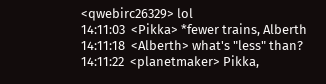<qwebirc26329> lol
14:11:03  <Pikka> *fewer trains, Alberth
14:11:18  <Alberth> what's "less" than?
14:11:22  <planetmaker> Pikka,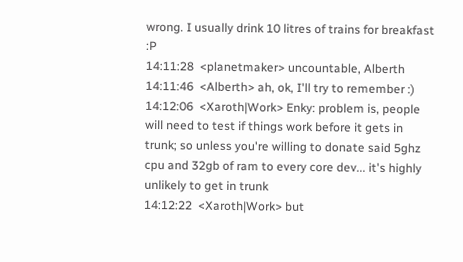wrong. I usually drink 10 litres of trains for breakfast :P
14:11:28  <planetmaker> uncountable, Alberth
14:11:46  <Alberth> ah, ok, I'll try to remember :)
14:12:06  <Xaroth|Work> Enky: problem is, people will need to test if things work before it gets in trunk; so unless you're willing to donate said 5ghz cpu and 32gb of ram to every core dev... it's highly unlikely to get in trunk
14:12:22  <Xaroth|Work> but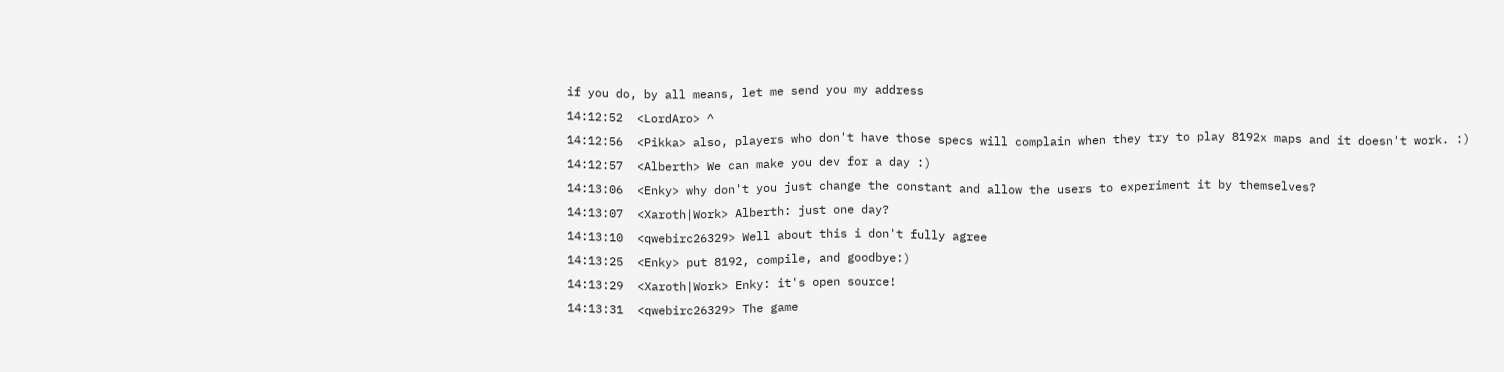if you do, by all means, let me send you my address
14:12:52  <LordAro> ^
14:12:56  <Pikka> also, players who don't have those specs will complain when they try to play 8192x maps and it doesn't work. :)
14:12:57  <Alberth> We can make you dev for a day :)
14:13:06  <Enky> why don't you just change the constant and allow the users to experiment it by themselves?
14:13:07  <Xaroth|Work> Alberth: just one day?
14:13:10  <qwebirc26329> Well about this i don't fully agree
14:13:25  <Enky> put 8192, compile, and goodbye:)
14:13:29  <Xaroth|Work> Enky: it's open source!
14:13:31  <qwebirc26329> The game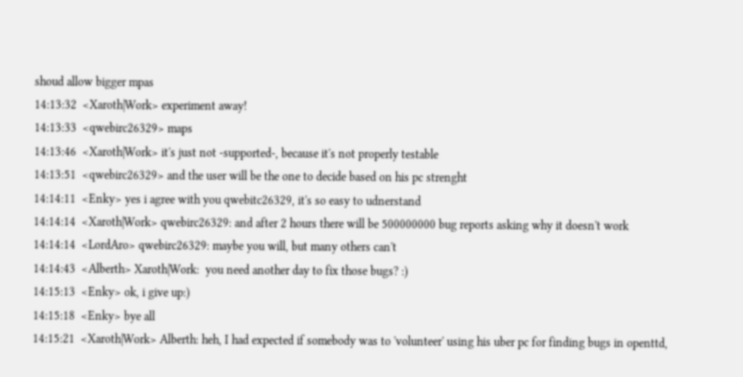shoud allow bigger mpas
14:13:32  <Xaroth|Work> experiment away!
14:13:33  <qwebirc26329> maps
14:13:46  <Xaroth|Work> it's just not -supported-, because it's not properly testable
14:13:51  <qwebirc26329> and the user will be the one to decide based on his pc strenght
14:14:11  <Enky> yes i agree with you qwebitc26329, it's so easy to udnerstand
14:14:14  <Xaroth|Work> qwebirc26329: and after 2 hours there will be 500000000 bug reports asking why it doesn't work
14:14:14  <LordAro> qwebirc26329: maybe you will, but many others can't
14:14:43  <Alberth> Xaroth|Work:  you need another day to fix those bugs? :)
14:15:13  <Enky> ok, i give up:)
14:15:18  <Enky> bye all
14:15:21  <Xaroth|Work> Alberth: heh, I had expected if somebody was to 'volunteer' using his uber pc for finding bugs in openttd,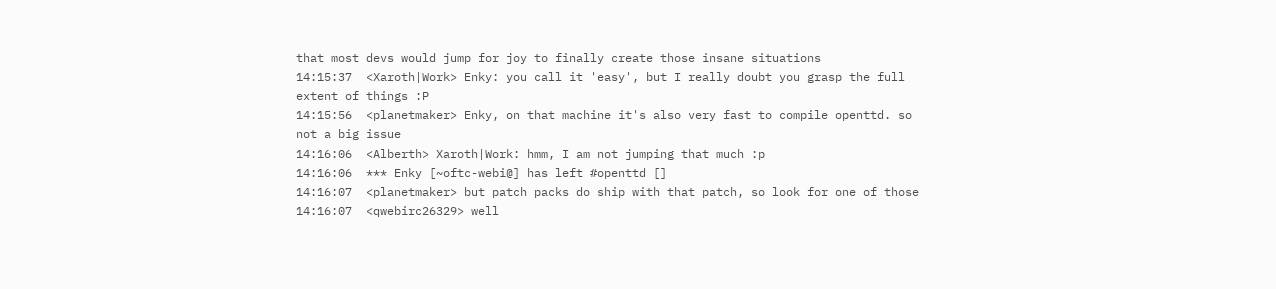that most devs would jump for joy to finally create those insane situations
14:15:37  <Xaroth|Work> Enky: you call it 'easy', but I really doubt you grasp the full extent of things :P
14:15:56  <planetmaker> Enky, on that machine it's also very fast to compile openttd. so not a big issue
14:16:06  <Alberth> Xaroth|Work: hmm, I am not jumping that much :p
14:16:06  *** Enky [~oftc-webi@] has left #openttd []
14:16:07  <planetmaker> but patch packs do ship with that patch, so look for one of those
14:16:07  <qwebirc26329> well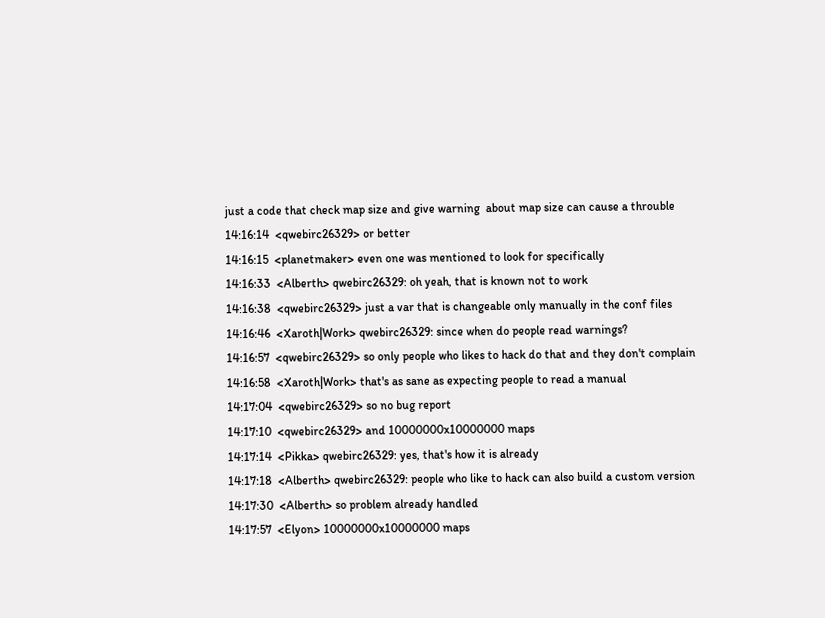just a code that check map size and give warning  about map size can cause a throuble
14:16:14  <qwebirc26329> or better
14:16:15  <planetmaker> even one was mentioned to look for specifically
14:16:33  <Alberth> qwebirc26329: oh yeah, that is known not to work
14:16:38  <qwebirc26329> just a var that is changeable only manually in the conf files
14:16:46  <Xaroth|Work> qwebirc26329: since when do people read warnings?
14:16:57  <qwebirc26329> so only people who likes to hack do that and they don't complain
14:16:58  <Xaroth|Work> that's as sane as expecting people to read a manual
14:17:04  <qwebirc26329> so no bug report
14:17:10  <qwebirc26329> and 10000000x10000000 maps
14:17:14  <Pikka> qwebirc26329: yes, that's how it is already
14:17:18  <Alberth> qwebirc26329: people who like to hack can also build a custom version
14:17:30  <Alberth> so problem already handled
14:17:57  <Elyon> 10000000x10000000 maps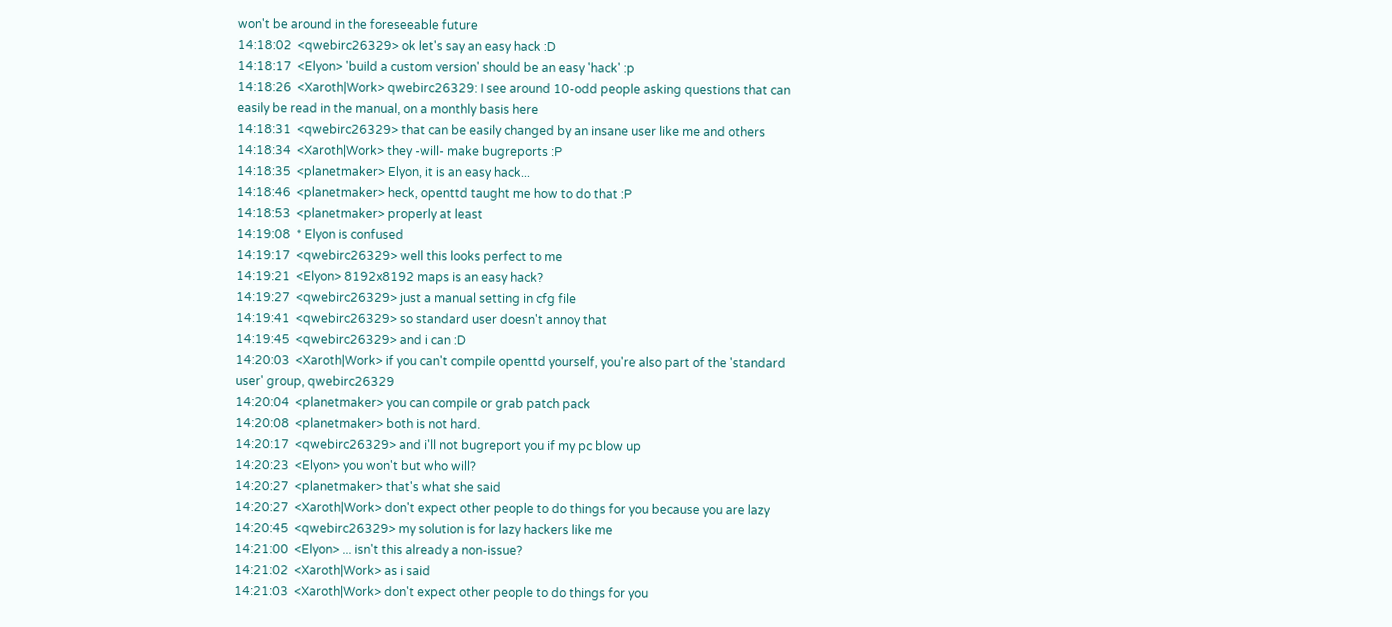won't be around in the foreseeable future
14:18:02  <qwebirc26329> ok let's say an easy hack :D
14:18:17  <Elyon> 'build a custom version' should be an easy 'hack' :p
14:18:26  <Xaroth|Work> qwebirc26329: I see around 10-odd people asking questions that can easily be read in the manual, on a monthly basis here
14:18:31  <qwebirc26329> that can be easily changed by an insane user like me and others
14:18:34  <Xaroth|Work> they -will- make bugreports :P
14:18:35  <planetmaker> Elyon, it is an easy hack...
14:18:46  <planetmaker> heck, openttd taught me how to do that :P
14:18:53  <planetmaker> properly at least
14:19:08  * Elyon is confused
14:19:17  <qwebirc26329> well this looks perfect to me
14:19:21  <Elyon> 8192x8192 maps is an easy hack?
14:19:27  <qwebirc26329> just a manual setting in cfg file
14:19:41  <qwebirc26329> so standard user doesn't annoy that
14:19:45  <qwebirc26329> and i can :D
14:20:03  <Xaroth|Work> if you can't compile openttd yourself, you're also part of the 'standard user' group, qwebirc26329
14:20:04  <planetmaker> you can compile or grab patch pack
14:20:08  <planetmaker> both is not hard.
14:20:17  <qwebirc26329> and i'll not bugreport you if my pc blow up
14:20:23  <Elyon> you won't but who will?
14:20:27  <planetmaker> that's what she said
14:20:27  <Xaroth|Work> don't expect other people to do things for you because you are lazy
14:20:45  <qwebirc26329> my solution is for lazy hackers like me
14:21:00  <Elyon> ... isn't this already a non-issue?
14:21:02  <Xaroth|Work> as i said
14:21:03  <Xaroth|Work> don't expect other people to do things for you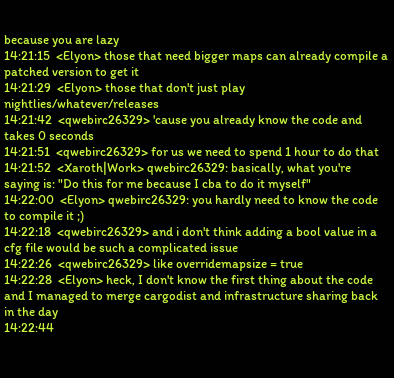because you are lazy
14:21:15  <Elyon> those that need bigger maps can already compile a patched version to get it
14:21:29  <Elyon> those that don't just play nightlies/whatever/releases
14:21:42  <qwebirc26329> 'cause you already know the code and takes 0 seconds
14:21:51  <qwebirc26329> for us we need to spend 1 hour to do that
14:21:52  <Xaroth|Work> qwebirc26329: basically, what you're saying is: "Do this for me because I cba to do it myself"
14:22:00  <Elyon> qwebirc26329: you hardly need to know the code to compile it ;)
14:22:18  <qwebirc26329> and i don't think adding a bool value in a cfg file would be such a complicated issue
14:22:26  <qwebirc26329> like overridemapsize = true
14:22:28  <Elyon> heck, I don't know the first thing about the code and I managed to merge cargodist and infrastructure sharing back in the day
14:22:44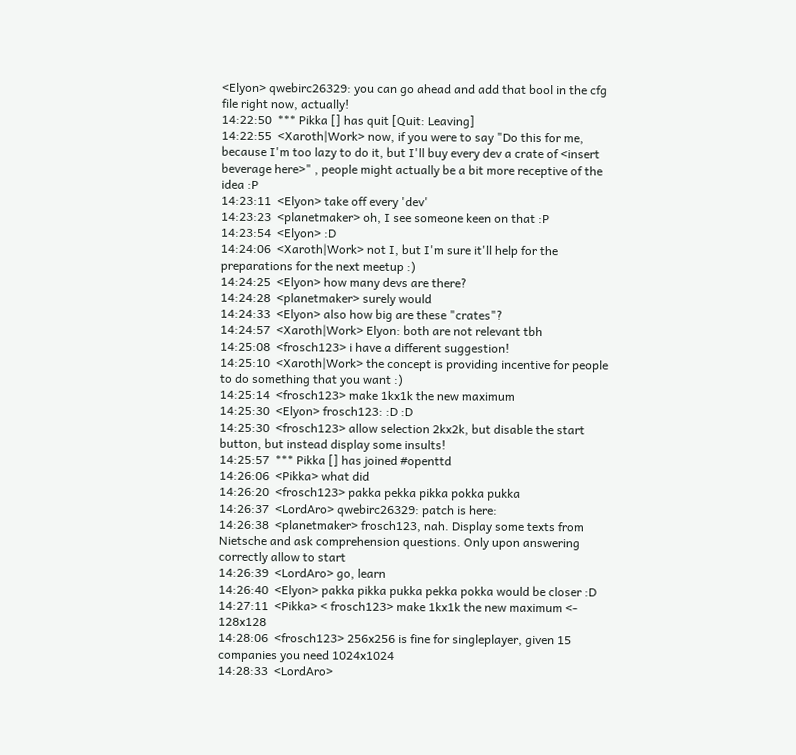<Elyon> qwebirc26329: you can go ahead and add that bool in the cfg file right now, actually!
14:22:50  *** Pikka [] has quit [Quit: Leaving]
14:22:55  <Xaroth|Work> now, if you were to say "Do this for me, because I'm too lazy to do it, but I'll buy every dev a crate of <insert beverage here>" , people might actually be a bit more receptive of the idea :P
14:23:11  <Elyon> take off every 'dev'
14:23:23  <planetmaker> oh, I see someone keen on that :P
14:23:54  <Elyon> :D
14:24:06  <Xaroth|Work> not I, but I'm sure it'll help for the preparations for the next meetup :)
14:24:25  <Elyon> how many devs are there?
14:24:28  <planetmaker> surely would
14:24:33  <Elyon> also how big are these "crates"?
14:24:57  <Xaroth|Work> Elyon: both are not relevant tbh
14:25:08  <frosch123> i have a different suggestion!
14:25:10  <Xaroth|Work> the concept is providing incentive for people to do something that you want :)
14:25:14  <frosch123> make 1kx1k the new maximum
14:25:30  <Elyon> frosch123: :D :D
14:25:30  <frosch123> allow selection 2kx2k, but disable the start button, but instead display some insults!
14:25:57  *** Pikka [] has joined #openttd
14:26:06  <Pikka> what did
14:26:20  <frosch123> pakka pekka pikka pokka pukka
14:26:37  <LordAro> qwebirc26329: patch is here:
14:26:38  <planetmaker> frosch123, nah. Display some texts from Nietsche and ask comprehension questions. Only upon answering correctly allow to start
14:26:39  <LordAro> go, learn
14:26:40  <Elyon> pakka pikka pukka pekka pokka would be closer :D
14:27:11  <Pikka> < frosch123> make 1kx1k the new maximum <- 128x128
14:28:06  <frosch123> 256x256 is fine for singleplayer, given 15 companies you need 1024x1024
14:28:33  <LordAro>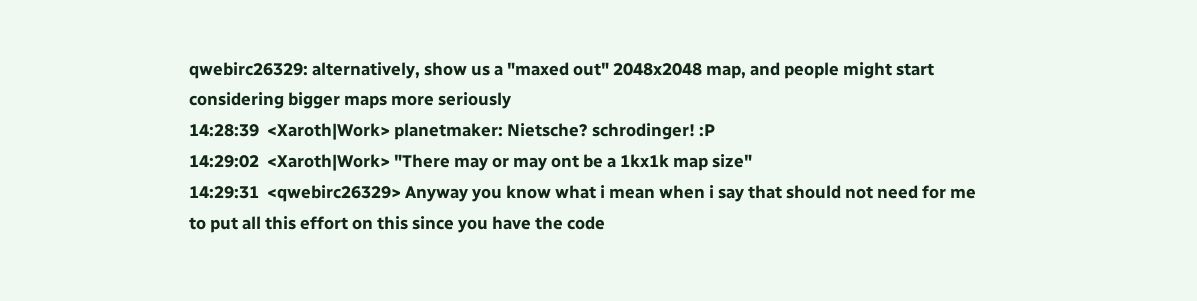qwebirc26329: alternatively, show us a "maxed out" 2048x2048 map, and people might start considering bigger maps more seriously
14:28:39  <Xaroth|Work> planetmaker: Nietsche? schrodinger! :P
14:29:02  <Xaroth|Work> "There may or may ont be a 1kx1k map size"
14:29:31  <qwebirc26329> Anyway you know what i mean when i say that should not need for me to put all this effort on this since you have the code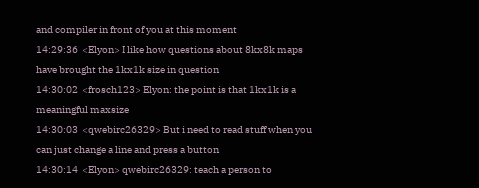and compiler in front of you at this moment
14:29:36  <Elyon> I like how questions about 8kx8k maps have brought the 1kx1k size in question
14:30:02  <frosch123> Elyon: the point is that 1kx1k is a meaningful maxsize
14:30:03  <qwebirc26329> But i need to read stuff when you can just change a line and press a button
14:30:14  <Elyon> qwebirc26329: teach a person to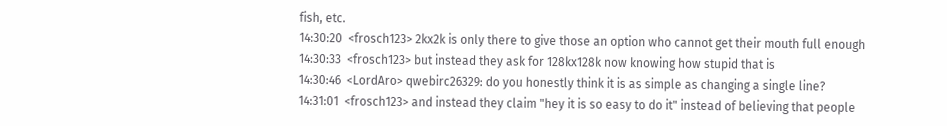fish, etc.
14:30:20  <frosch123> 2kx2k is only there to give those an option who cannot get their mouth full enough
14:30:33  <frosch123> but instead they ask for 128kx128k now knowing how stupid that is
14:30:46  <LordAro> qwebirc26329: do you honestly think it is as simple as changing a single line?
14:31:01  <frosch123> and instead they claim "hey it is so easy to do it" instead of believing that people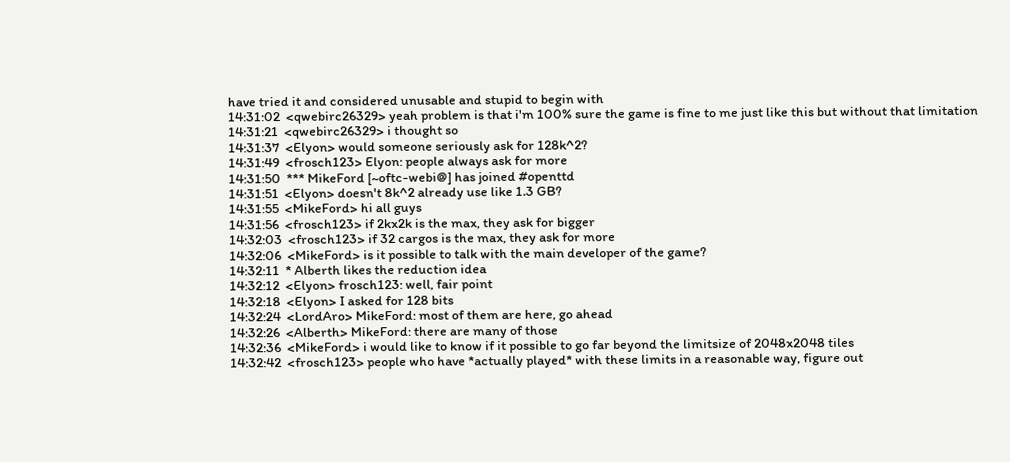have tried it and considered unusable and stupid to begin with
14:31:02  <qwebirc26329> yeah problem is that i'm 100% sure the game is fine to me just like this but without that limitation
14:31:21  <qwebirc26329> i thought so
14:31:37  <Elyon> would someone seriously ask for 128k^2?
14:31:49  <frosch123> Elyon: people always ask for more
14:31:50  *** MikeFord [~oftc-webi@] has joined #openttd
14:31:51  <Elyon> doesn't 8k^2 already use like 1.3 GB?
14:31:55  <MikeFord> hi all guys
14:31:56  <frosch123> if 2kx2k is the max, they ask for bigger
14:32:03  <frosch123> if 32 cargos is the max, they ask for more
14:32:06  <MikeFord> is it possible to talk with the main developer of the game?
14:32:11  * Alberth likes the reduction idea
14:32:12  <Elyon> frosch123: well, fair point
14:32:18  <Elyon> I asked for 128 bits
14:32:24  <LordAro> MikeFord: most of them are here, go ahead
14:32:26  <Alberth> MikeFord: there are many of those
14:32:36  <MikeFord> i would like to know if it possible to go far beyond the limitsize of 2048x2048 tiles
14:32:42  <frosch123> people who have *actually played* with these limits in a reasonable way, figure out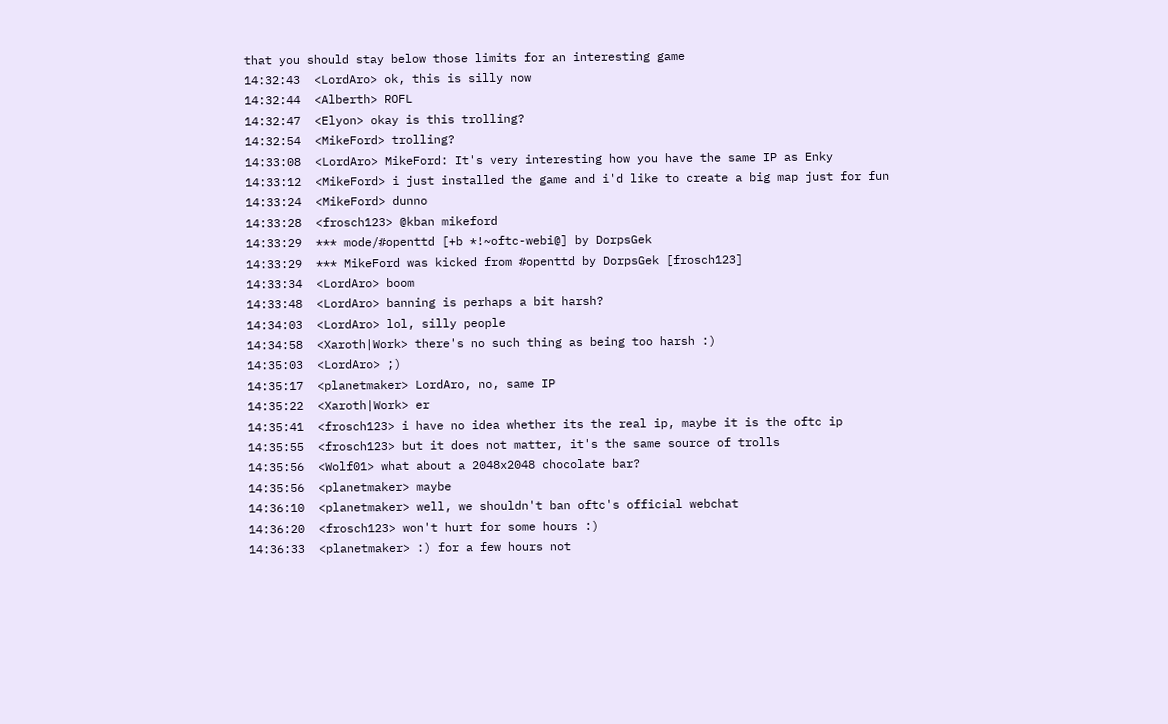that you should stay below those limits for an interesting game
14:32:43  <LordAro> ok, this is silly now
14:32:44  <Alberth> ROFL
14:32:47  <Elyon> okay is this trolling?
14:32:54  <MikeFord> trolling?
14:33:08  <LordAro> MikeFord: It's very interesting how you have the same IP as Enky
14:33:12  <MikeFord> i just installed the game and i'd like to create a big map just for fun
14:33:24  <MikeFord> dunno
14:33:28  <frosch123> @kban mikeford
14:33:29  *** mode/#openttd [+b *!~oftc-webi@] by DorpsGek
14:33:29  *** MikeFord was kicked from #openttd by DorpsGek [frosch123]
14:33:34  <LordAro> boom
14:33:48  <LordAro> banning is perhaps a bit harsh?
14:34:03  <LordAro> lol, silly people
14:34:58  <Xaroth|Work> there's no such thing as being too harsh :)
14:35:03  <LordAro> ;)
14:35:17  <planetmaker> LordAro, no, same IP
14:35:22  <Xaroth|Work> er
14:35:41  <frosch123> i have no idea whether its the real ip, maybe it is the oftc ip
14:35:55  <frosch123> but it does not matter, it's the same source of trolls
14:35:56  <Wolf01> what about a 2048x2048 chocolate bar?
14:35:56  <planetmaker> maybe
14:36:10  <planetmaker> well, we shouldn't ban oftc's official webchat
14:36:20  <frosch123> won't hurt for some hours :)
14:36:33  <planetmaker> :) for a few hours not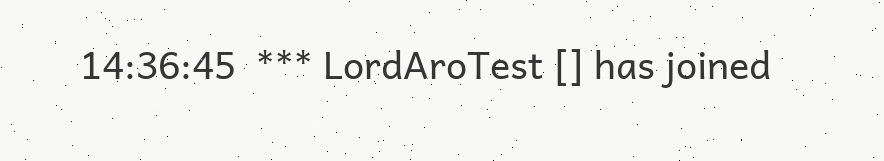14:36:45  *** LordAroTest [] has joined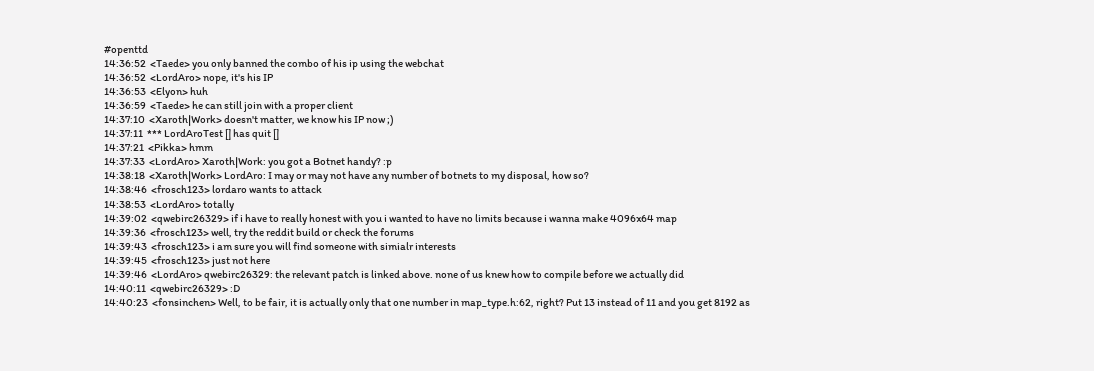#openttd
14:36:52  <Taede> you only banned the combo of his ip using the webchat
14:36:52  <LordAro> nope, it's his IP
14:36:53  <Elyon> huh
14:36:59  <Taede> he can still join with a proper client
14:37:10  <Xaroth|Work> doesn't matter, we know his IP now ;)
14:37:11  *** LordAroTest [] has quit []
14:37:21  <Pikka> hmm
14:37:33  <LordAro> Xaroth|Work: you got a Botnet handy? :p
14:38:18  <Xaroth|Work> LordAro: I may or may not have any number of botnets to my disposal, how so?
14:38:46  <frosch123> lordaro wants to attack
14:38:53  <LordAro> totally
14:39:02  <qwebirc26329> if i have to really honest with you i wanted to have no limits because i wanna make 4096x64 map
14:39:36  <frosch123> well, try the reddit build or check the forums
14:39:43  <frosch123> i am sure you will find someone with simialr interests
14:39:45  <frosch123> just not here
14:39:46  <LordAro> qwebirc26329: the relevant patch is linked above. none of us knew how to compile before we actually did
14:40:11  <qwebirc26329> :D
14:40:23  <fonsinchen> Well, to be fair, it is actually only that one number in map_type.h:62, right? Put 13 instead of 11 and you get 8192 as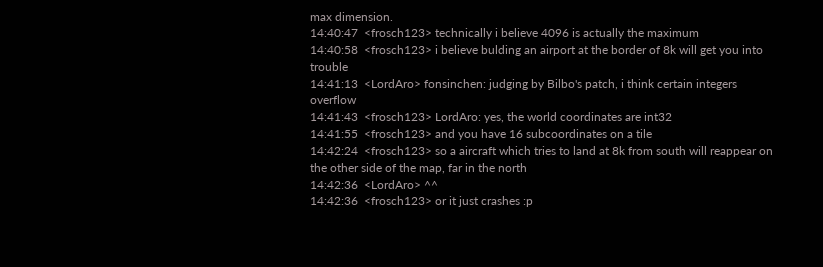max dimension.
14:40:47  <frosch123> technically i believe 4096 is actually the maximum
14:40:58  <frosch123> i believe bulding an airport at the border of 8k will get you into trouble
14:41:13  <LordAro> fonsinchen: judging by Bilbo's patch, i think certain integers overflow
14:41:43  <frosch123> LordAro: yes, the world coordinates are int32
14:41:55  <frosch123> and you have 16 subcoordinates on a tile
14:42:24  <frosch123> so a aircraft which tries to land at 8k from south will reappear on the other side of the map, far in the north
14:42:36  <LordAro> ^^
14:42:36  <frosch123> or it just crashes :p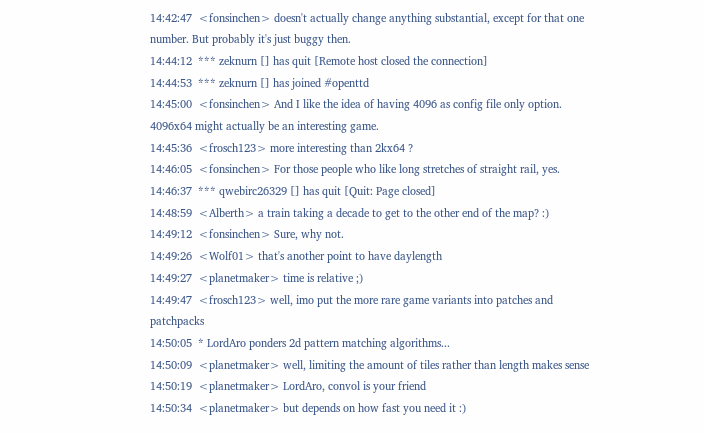14:42:47  <fonsinchen> doesn't actually change anything substantial, except for that one number. But probably it's just buggy then.
14:44:12  *** zeknurn [] has quit [Remote host closed the connection]
14:44:53  *** zeknurn [] has joined #openttd
14:45:00  <fonsinchen> And I like the idea of having 4096 as config file only option. 4096x64 might actually be an interesting game.
14:45:36  <frosch123> more interesting than 2kx64 ?
14:46:05  <fonsinchen> For those people who like long stretches of straight rail, yes.
14:46:37  *** qwebirc26329 [] has quit [Quit: Page closed]
14:48:59  <Alberth> a train taking a decade to get to the other end of the map? :)
14:49:12  <fonsinchen> Sure, why not.
14:49:26  <Wolf01> that's another point to have daylength
14:49:27  <planetmaker> time is relative ;)
14:49:47  <frosch123> well, imo put the more rare game variants into patches and patchpacks
14:50:05  * LordAro ponders 2d pattern matching algorithms...
14:50:09  <planetmaker> well, limiting the amount of tiles rather than length makes sense
14:50:19  <planetmaker> LordAro, convol is your friend
14:50:34  <planetmaker> but depends on how fast you need it :)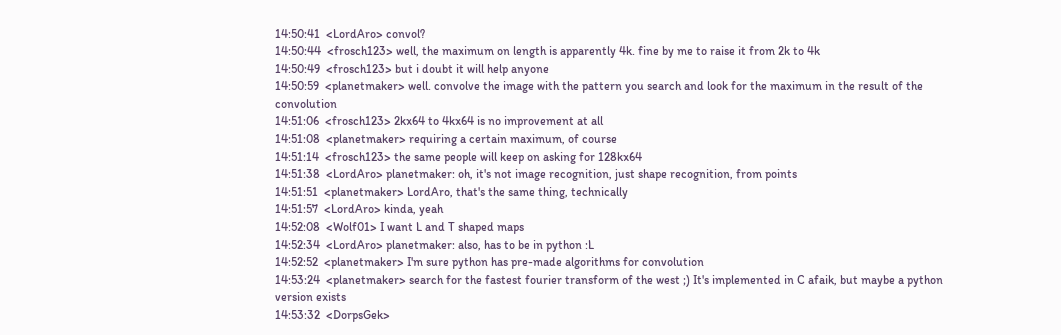14:50:41  <LordAro> convol?
14:50:44  <frosch123> well, the maximum on length is apparently 4k. fine by me to raise it from 2k to 4k
14:50:49  <frosch123> but i doubt it will help anyone
14:50:59  <planetmaker> well. convolve the image with the pattern you search and look for the maximum in the result of the convolution
14:51:06  <frosch123> 2kx64 to 4kx64 is no improvement at all
14:51:08  <planetmaker> requiring a certain maximum, of course
14:51:14  <frosch123> the same people will keep on asking for 128kx64
14:51:38  <LordAro> planetmaker: oh, it's not image recognition, just shape recognition, from points
14:51:51  <planetmaker> LordAro, that's the same thing, technically
14:51:57  <LordAro> kinda, yeah
14:52:08  <Wolf01> I want L and T shaped maps
14:52:34  <LordAro> planetmaker: also, has to be in python :L
14:52:52  <planetmaker> I'm sure python has pre-made algorithms for convolution
14:53:24  <planetmaker> search for the fastest fourier transform of the west ;) It's implemented in C afaik, but maybe a python version exists
14:53:32  <DorpsGek>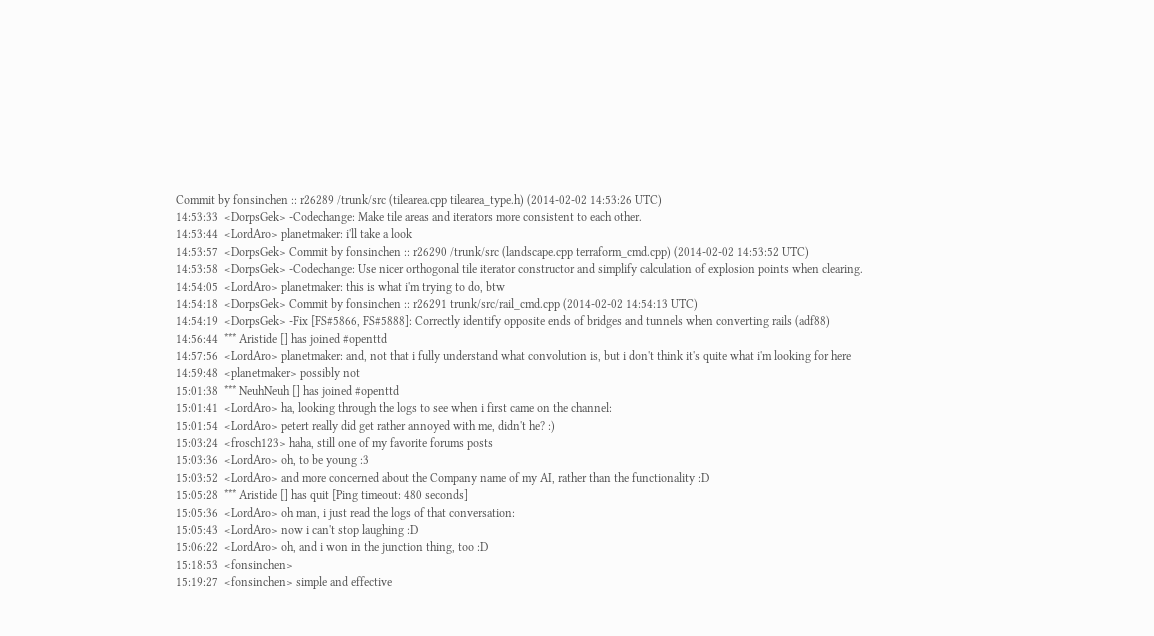Commit by fonsinchen :: r26289 /trunk/src (tilearea.cpp tilearea_type.h) (2014-02-02 14:53:26 UTC)
14:53:33  <DorpsGek> -Codechange: Make tile areas and iterators more consistent to each other.
14:53:44  <LordAro> planetmaker: i'll take a look
14:53:57  <DorpsGek> Commit by fonsinchen :: r26290 /trunk/src (landscape.cpp terraform_cmd.cpp) (2014-02-02 14:53:52 UTC)
14:53:58  <DorpsGek> -Codechange: Use nicer orthogonal tile iterator constructor and simplify calculation of explosion points when clearing.
14:54:05  <LordAro> planetmaker: this is what i'm trying to do, btw
14:54:18  <DorpsGek> Commit by fonsinchen :: r26291 trunk/src/rail_cmd.cpp (2014-02-02 14:54:13 UTC)
14:54:19  <DorpsGek> -Fix [FS#5866, FS#5888]: Correctly identify opposite ends of bridges and tunnels when converting rails (adf88)
14:56:44  *** Aristide [] has joined #openttd
14:57:56  <LordAro> planetmaker: and, not that i fully understand what convolution is, but i don't think it's quite what i'm looking for here
14:59:48  <planetmaker> possibly not
15:01:38  *** NeuhNeuh [] has joined #openttd
15:01:41  <LordAro> ha, looking through the logs to see when i first came on the channel:
15:01:54  <LordAro> petert really did get rather annoyed with me, didn't he? :)
15:03:24  <frosch123> haha, still one of my favorite forums posts
15:03:36  <LordAro> oh, to be young :3
15:03:52  <LordAro> and more concerned about the Company name of my AI, rather than the functionality :D
15:05:28  *** Aristide [] has quit [Ping timeout: 480 seconds]
15:05:36  <LordAro> oh man, i just read the logs of that conversation:
15:05:43  <LordAro> now i can't stop laughing :D
15:06:22  <LordAro> oh, and i won in the junction thing, too :D
15:18:53  <fonsinchen>
15:19:27  <fonsinchen> simple and effective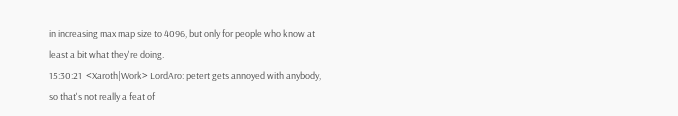in increasing max map size to 4096, but only for people who know at least a bit what they're doing.
15:30:21  <Xaroth|Work> LordAro: petert gets annoyed with anybody, so that's not really a feat of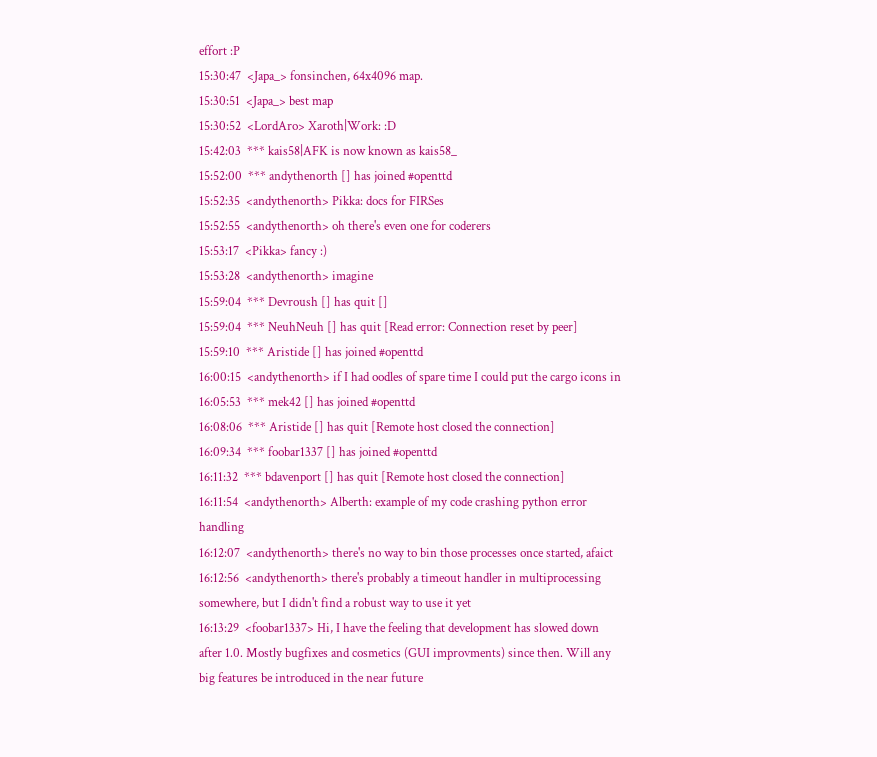effort :P
15:30:47  <Japa_> fonsinchen, 64x4096 map.
15:30:51  <Japa_> best map
15:30:52  <LordAro> Xaroth|Work: :D
15:42:03  *** kais58|AFK is now known as kais58_
15:52:00  *** andythenorth [] has joined #openttd
15:52:35  <andythenorth> Pikka: docs for FIRSes
15:52:55  <andythenorth> oh there's even one for coderers
15:53:17  <Pikka> fancy :)
15:53:28  <andythenorth> imagine
15:59:04  *** Devroush [] has quit []
15:59:04  *** NeuhNeuh [] has quit [Read error: Connection reset by peer]
15:59:10  *** Aristide [] has joined #openttd
16:00:15  <andythenorth> if I had oodles of spare time I could put the cargo icons in
16:05:53  *** mek42 [] has joined #openttd
16:08:06  *** Aristide [] has quit [Remote host closed the connection]
16:09:34  *** foobar1337 [] has joined #openttd
16:11:32  *** bdavenport [] has quit [Remote host closed the connection]
16:11:54  <andythenorth> Alberth: example of my code crashing python error handling
16:12:07  <andythenorth> there's no way to bin those processes once started, afaict
16:12:56  <andythenorth> there's probably a timeout handler in multiprocessing somewhere, but I didn't find a robust way to use it yet
16:13:29  <foobar1337> Hi, I have the feeling that development has slowed down after 1.0. Mostly bugfixes and cosmetics (GUI improvments) since then. Will any big features be introduced in the near future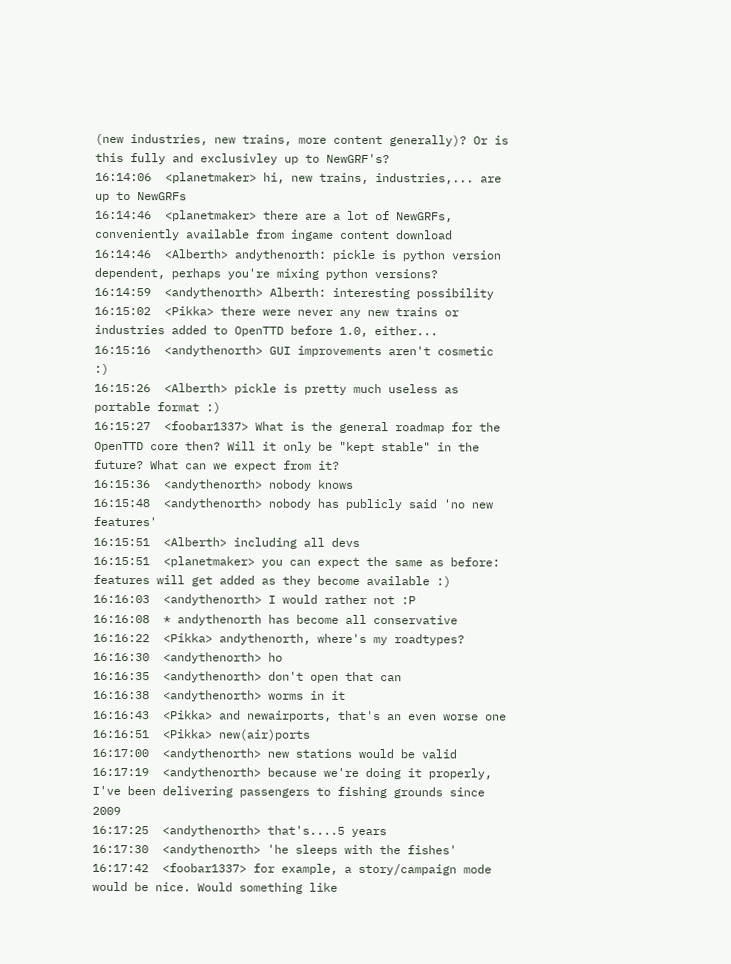(new industries, new trains, more content generally)? Or is this fully and exclusivley up to NewGRF's?
16:14:06  <planetmaker> hi, new trains, industries,... are up to NewGRFs
16:14:46  <planetmaker> there are a lot of NewGRFs, conveniently available from ingame content download
16:14:46  <Alberth> andythenorth: pickle is python version dependent, perhaps you're mixing python versions?
16:14:59  <andythenorth> Alberth: interesting possibility
16:15:02  <Pikka> there were never any new trains or industries added to OpenTTD before 1.0, either...
16:15:16  <andythenorth> GUI improvements aren't cosmetic :)
16:15:26  <Alberth> pickle is pretty much useless as portable format :)
16:15:27  <foobar1337> What is the general roadmap for the OpenTTD core then? Will it only be "kept stable" in the future? What can we expect from it?
16:15:36  <andythenorth> nobody knows
16:15:48  <andythenorth> nobody has publicly said 'no new features'
16:15:51  <Alberth> including all devs
16:15:51  <planetmaker> you can expect the same as before: features will get added as they become available :)
16:16:03  <andythenorth> I would rather not :P
16:16:08  * andythenorth has become all conservative
16:16:22  <Pikka> andythenorth, where's my roadtypes?
16:16:30  <andythenorth> ho
16:16:35  <andythenorth> don't open that can
16:16:38  <andythenorth> worms in it
16:16:43  <Pikka> and newairports, that's an even worse one
16:16:51  <Pikka> new(air)ports
16:17:00  <andythenorth> new stations would be valid
16:17:19  <andythenorth> because we're doing it properly, I've been delivering passengers to fishing grounds since 2009
16:17:25  <andythenorth> that's....5 years
16:17:30  <andythenorth> 'he sleeps with the fishes'
16:17:42  <foobar1337> for example, a story/campaign mode would be nice. Would something like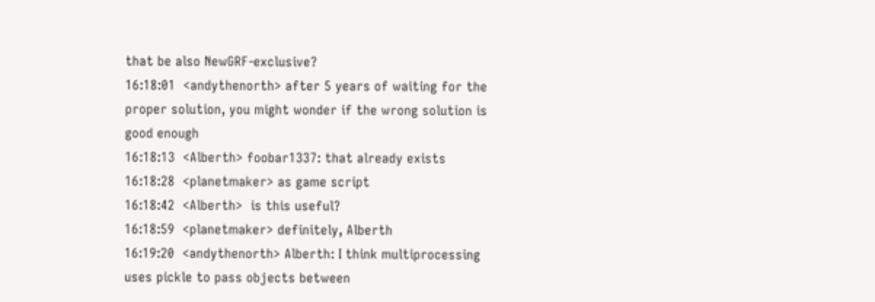that be also NewGRF-exclusive?
16:18:01  <andythenorth> after 5 years of waiting for the proper solution, you might wonder if the wrong solution is good enough
16:18:13  <Alberth> foobar1337: that already exists
16:18:28  <planetmaker> as game script
16:18:42  <Alberth>  is this useful?
16:18:59  <planetmaker> definitely, Alberth
16:19:20  <andythenorth> Alberth: I think multiprocessing uses pickle to pass objects between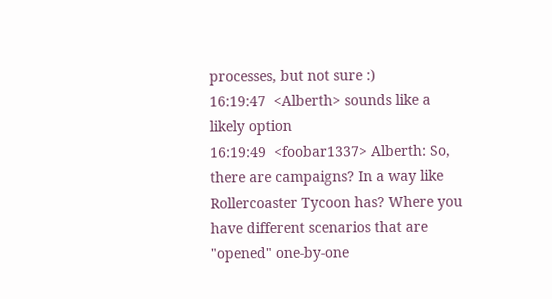processes, but not sure :)
16:19:47  <Alberth> sounds like a likely option
16:19:49  <foobar1337> Alberth: So, there are campaigns? In a way like Rollercoaster Tycoon has? Where you have different scenarios that are "opened" one-by-one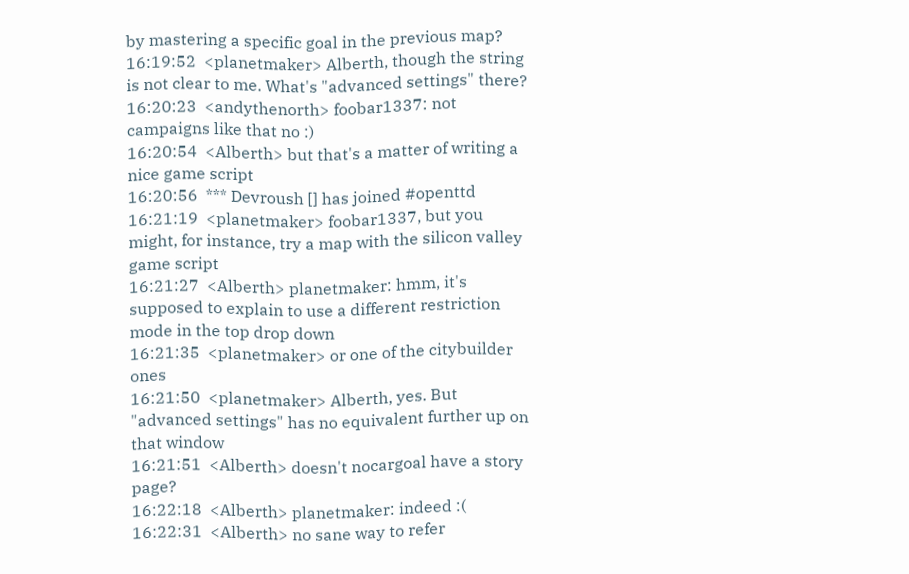by mastering a specific goal in the previous map?
16:19:52  <planetmaker> Alberth, though the string is not clear to me. What's "advanced settings" there?
16:20:23  <andythenorth> foobar1337: not campaigns like that no :)
16:20:54  <Alberth> but that's a matter of writing a nice game script
16:20:56  *** Devroush [] has joined #openttd
16:21:19  <planetmaker> foobar1337, but you might, for instance, try a map with the silicon valley game script
16:21:27  <Alberth> planetmaker: hmm, it's supposed to explain to use a different restriction mode in the top drop down
16:21:35  <planetmaker> or one of the citybuilder ones
16:21:50  <planetmaker> Alberth, yes. But "advanced settings" has no equivalent further up on that window
16:21:51  <Alberth> doesn't nocargoal have a story page?
16:22:18  <Alberth> planetmaker: indeed :(
16:22:31  <Alberth> no sane way to refer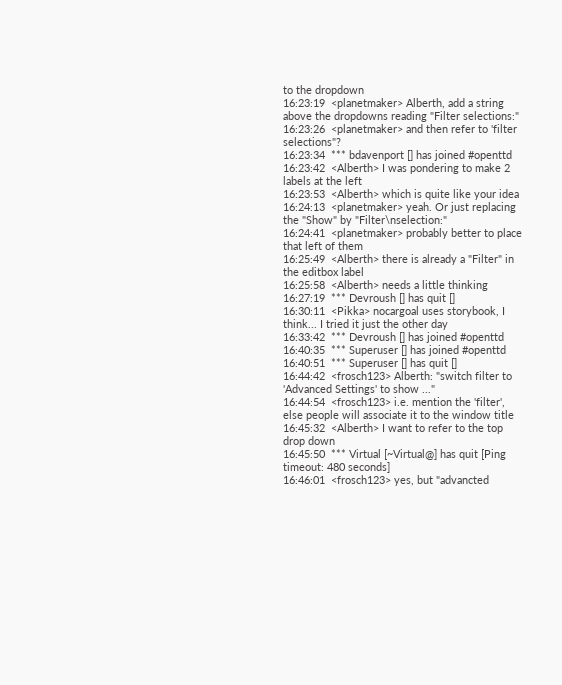to the dropdown
16:23:19  <planetmaker> Alberth, add a string above the dropdowns reading "Filter selections:"
16:23:26  <planetmaker> and then refer to 'filter selections"?
16:23:34  *** bdavenport [] has joined #openttd
16:23:42  <Alberth> I was pondering to make 2 labels at the left
16:23:53  <Alberth> which is quite like your idea
16:24:13  <planetmaker> yeah. Or just replacing the "Show" by "Filter\nselection:"
16:24:41  <planetmaker> probably better to place that left of them
16:25:49  <Alberth> there is already a "Filter" in the editbox label
16:25:58  <Alberth> needs a little thinking
16:27:19  *** Devroush [] has quit []
16:30:11  <Pikka> nocargoal uses storybook, I think... I tried it just the other day
16:33:42  *** Devroush [] has joined #openttd
16:40:35  *** Superuser [] has joined #openttd
16:40:51  *** Superuser [] has quit []
16:44:42  <frosch123> Alberth: "switch filter to 'Advanced Settings' to show ..."
16:44:54  <frosch123> i.e. mention the 'filter', else people will associate it to the window title
16:45:32  <Alberth> I want to refer to the top drop down
16:45:50  *** Virtual [~Virtual@] has quit [Ping timeout: 480 seconds]
16:46:01  <frosch123> yes, but "advancted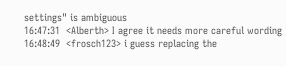settings" is ambiguous
16:47:31  <Alberth> I agree it needs more careful wording
16:48:49  <frosch123> i guess replacing the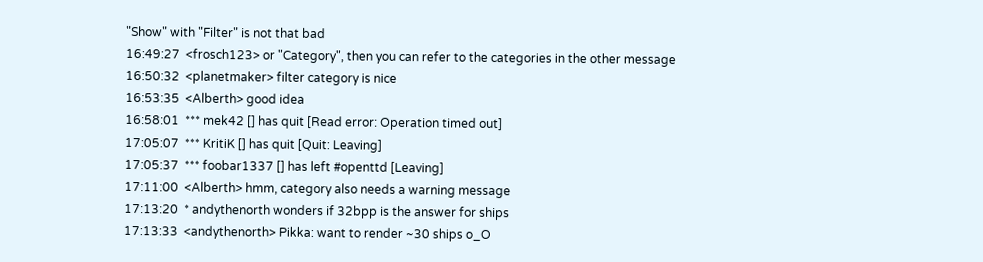"Show" with "Filter" is not that bad
16:49:27  <frosch123> or "Category", then you can refer to the categories in the other message
16:50:32  <planetmaker> filter category is nice
16:53:35  <Alberth> good idea
16:58:01  *** mek42 [] has quit [Read error: Operation timed out]
17:05:07  *** KritiK [] has quit [Quit: Leaving]
17:05:37  *** foobar1337 [] has left #openttd [Leaving]
17:11:00  <Alberth> hmm, category also needs a warning message
17:13:20  * andythenorth wonders if 32bpp is the answer for ships
17:13:33  <andythenorth> Pikka: want to render ~30 ships o_O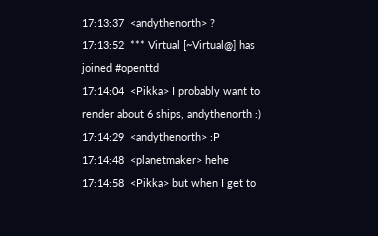17:13:37  <andythenorth> ?
17:13:52  *** Virtual [~Virtual@] has joined #openttd
17:14:04  <Pikka> I probably want to render about 6 ships, andythenorth :)
17:14:29  <andythenorth> :P
17:14:48  <planetmaker> hehe
17:14:58  <Pikka> but when I get to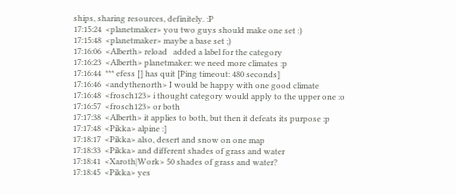ships, sharing resources, definitely. :P
17:15:24  <planetmaker> you two guys should make one set :)
17:15:48  <planetmaker> maybe a base set ;)
17:16:06  <Alberth> reload   added a label for the category
17:16:23  <Alberth> planetmaker: we need more climates :p
17:16:44  *** efess [] has quit [Ping timeout: 480 seconds]
17:16:46  <andythenorth> I would be happy with one good climate
17:16:48  <frosch123> i thought category would apply to the upper one :o
17:16:57  <frosch123> or both
17:17:38  <Alberth> it applies to both, but then it defeats its purpose :p
17:17:48  <Pikka> alpine :]
17:18:17  <Pikka> also, desert and snow on one map
17:18:33  <Pikka> and different shades of grass and water
17:18:41  <Xaroth|Work> 50 shades of grass and water?
17:18:45  <Pikka> yes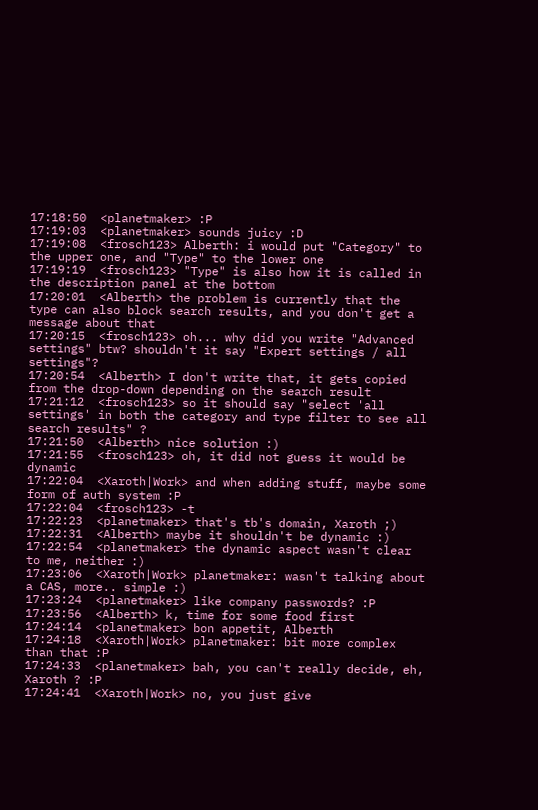17:18:50  <planetmaker> :P
17:19:03  <planetmaker> sounds juicy :D
17:19:08  <frosch123> Alberth: i would put "Category" to the upper one, and "Type" to the lower one
17:19:19  <frosch123> "Type" is also how it is called in the description panel at the bottom
17:20:01  <Alberth> the problem is currently that the type can also block search results, and you don't get a message about that
17:20:15  <frosch123> oh... why did you write "Advanced settings" btw? shouldn't it say "Expert settings / all settings"?
17:20:54  <Alberth> I don't write that, it gets copied from the drop-down depending on the search result
17:21:12  <frosch123> so it should say "select 'all settings' in both the category and type filter to see all search results" ?
17:21:50  <Alberth> nice solution :)
17:21:55  <frosch123> oh, it did not guess it would be dynamic
17:22:04  <Xaroth|Work> and when adding stuff, maybe some form of auth system :P
17:22:04  <frosch123> -t
17:22:23  <planetmaker> that's tb's domain, Xaroth ;)
17:22:31  <Alberth> maybe it shouldn't be dynamic :)
17:22:54  <planetmaker> the dynamic aspect wasn't clear to me, neither :)
17:23:06  <Xaroth|Work> planetmaker: wasn't talking about a CAS, more.. simple :)
17:23:24  <planetmaker> like company passwords? :P
17:23:56  <Alberth> k, time for some food first
17:24:14  <planetmaker> bon appetit, Alberth
17:24:18  <Xaroth|Work> planetmaker: bit more complex than that :P
17:24:33  <planetmaker> bah, you can't really decide, eh, Xaroth ? :P
17:24:41  <Xaroth|Work> no, you just give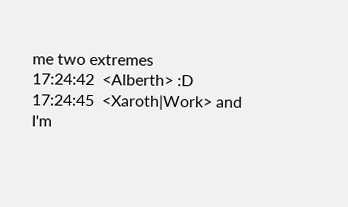me two extremes
17:24:42  <Alberth> :D
17:24:45  <Xaroth|Work> and I'm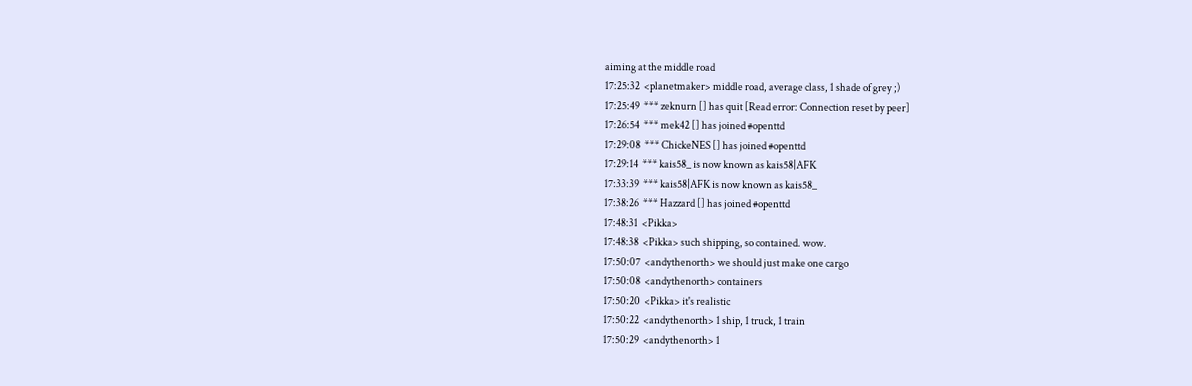aiming at the middle road
17:25:32  <planetmaker> middle road, average class, 1 shade of grey ;)
17:25:49  *** zeknurn [] has quit [Read error: Connection reset by peer]
17:26:54  *** mek42 [] has joined #openttd
17:29:08  *** ChickeNES [] has joined #openttd
17:29:14  *** kais58_ is now known as kais58|AFK
17:33:39  *** kais58|AFK is now known as kais58_
17:38:26  *** Hazzard [] has joined #openttd
17:48:31  <Pikka>
17:48:38  <Pikka> such shipping, so contained. wow.
17:50:07  <andythenorth> we should just make one cargo
17:50:08  <andythenorth> containers
17:50:20  <Pikka> it's realistic
17:50:22  <andythenorth> 1 ship, 1 truck, 1 train
17:50:29  <andythenorth> 1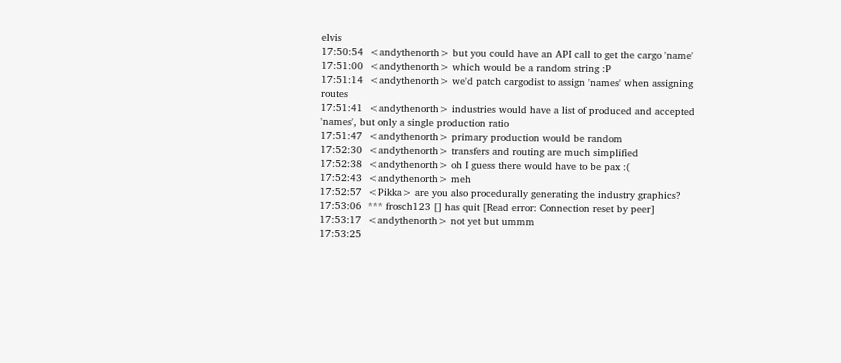elvis
17:50:54  <andythenorth> but you could have an API call to get the cargo 'name'
17:51:00  <andythenorth> which would be a random string :P
17:51:14  <andythenorth> we'd patch cargodist to assign 'names' when assigning routes
17:51:41  <andythenorth> industries would have a list of produced and accepted 'names', but only a single production ratio
17:51:47  <andythenorth> primary production would be random
17:52:30  <andythenorth> transfers and routing are much simplified
17:52:38  <andythenorth> oh I guess there would have to be pax :(
17:52:43  <andythenorth> meh
17:52:57  <Pikka> are you also procedurally generating the industry graphics?
17:53:06  *** frosch123 [] has quit [Read error: Connection reset by peer]
17:53:17  <andythenorth> not yet but ummm
17:53:25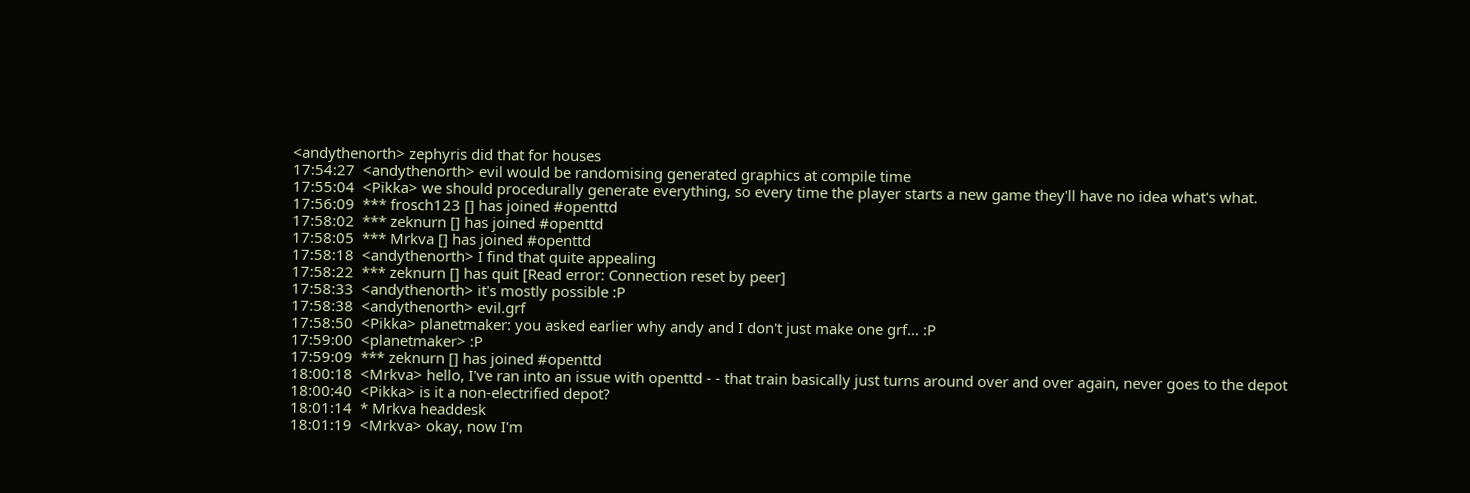<andythenorth> zephyris did that for houses
17:54:27  <andythenorth> evil would be randomising generated graphics at compile time
17:55:04  <Pikka> we should procedurally generate everything, so every time the player starts a new game they'll have no idea what's what.
17:56:09  *** frosch123 [] has joined #openttd
17:58:02  *** zeknurn [] has joined #openttd
17:58:05  *** Mrkva [] has joined #openttd
17:58:18  <andythenorth> I find that quite appealing
17:58:22  *** zeknurn [] has quit [Read error: Connection reset by peer]
17:58:33  <andythenorth> it's mostly possible :P
17:58:38  <andythenorth> evil.grf
17:58:50  <Pikka> planetmaker: you asked earlier why andy and I don't just make one grf... :P
17:59:00  <planetmaker> :P
17:59:09  *** zeknurn [] has joined #openttd
18:00:18  <Mrkva> hello, I've ran into an issue with openttd - - that train basically just turns around over and over again, never goes to the depot
18:00:40  <Pikka> is it a non-electrified depot?
18:01:14  * Mrkva headdesk
18:01:19  <Mrkva> okay, now I'm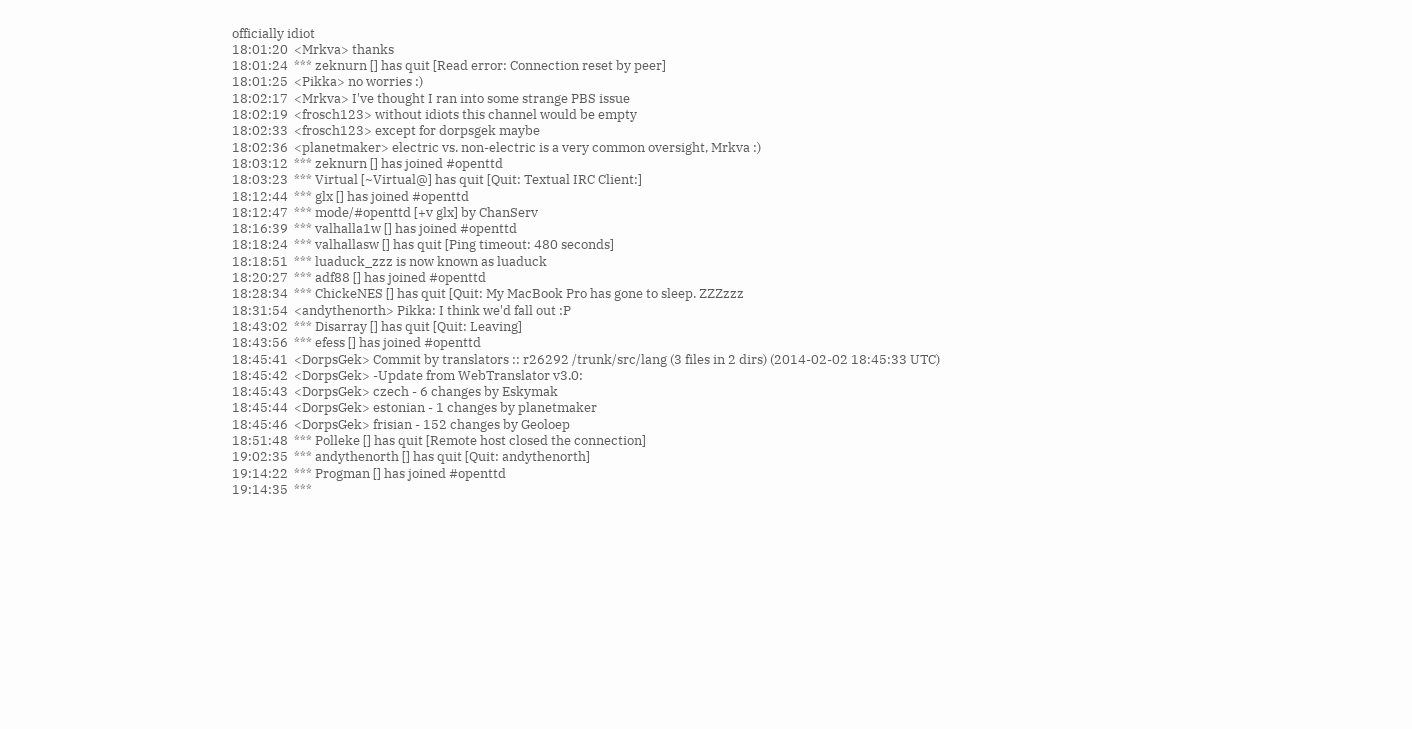officially idiot
18:01:20  <Mrkva> thanks
18:01:24  *** zeknurn [] has quit [Read error: Connection reset by peer]
18:01:25  <Pikka> no worries :)
18:02:17  <Mrkva> I've thought I ran into some strange PBS issue
18:02:19  <frosch123> without idiots this channel would be empty
18:02:33  <frosch123> except for dorpsgek maybe
18:02:36  <planetmaker> electric vs. non-electric is a very common oversight, Mrkva :)
18:03:12  *** zeknurn [] has joined #openttd
18:03:23  *** Virtual [~Virtual@] has quit [Quit: Textual IRC Client:]
18:12:44  *** glx [] has joined #openttd
18:12:47  *** mode/#openttd [+v glx] by ChanServ
18:16:39  *** valhalla1w [] has joined #openttd
18:18:24  *** valhallasw [] has quit [Ping timeout: 480 seconds]
18:18:51  *** luaduck_zzz is now known as luaduck
18:20:27  *** adf88 [] has joined #openttd
18:28:34  *** ChickeNES [] has quit [Quit: My MacBook Pro has gone to sleep. ZZZzzz
18:31:54  <andythenorth> Pikka: I think we'd fall out :P
18:43:02  *** Disarray [] has quit [Quit: Leaving]
18:43:56  *** efess [] has joined #openttd
18:45:41  <DorpsGek> Commit by translators :: r26292 /trunk/src/lang (3 files in 2 dirs) (2014-02-02 18:45:33 UTC)
18:45:42  <DorpsGek> -Update from WebTranslator v3.0:
18:45:43  <DorpsGek> czech - 6 changes by Eskymak
18:45:44  <DorpsGek> estonian - 1 changes by planetmaker
18:45:46  <DorpsGek> frisian - 152 changes by Geoloep
18:51:48  *** Polleke [] has quit [Remote host closed the connection]
19:02:35  *** andythenorth [] has quit [Quit: andythenorth]
19:14:22  *** Progman [] has joined #openttd
19:14:35  ***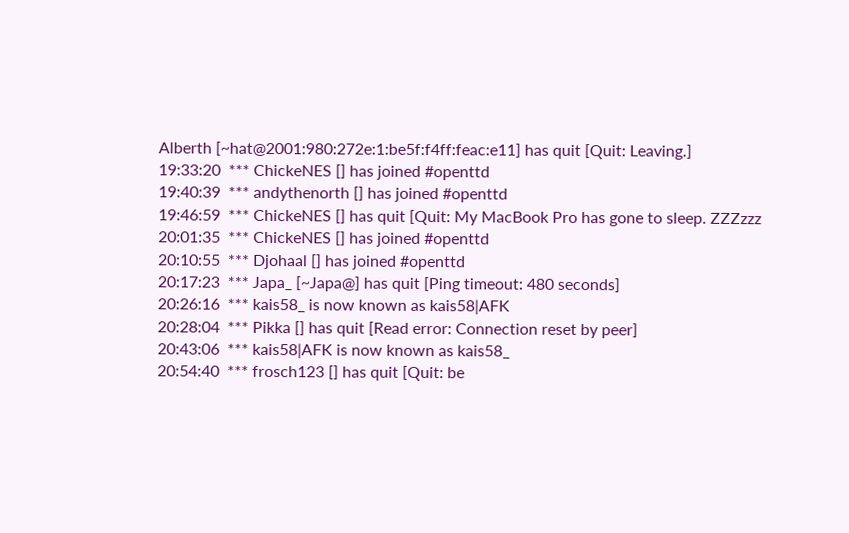Alberth [~hat@2001:980:272e:1:be5f:f4ff:feac:e11] has quit [Quit: Leaving.]
19:33:20  *** ChickeNES [] has joined #openttd
19:40:39  *** andythenorth [] has joined #openttd
19:46:59  *** ChickeNES [] has quit [Quit: My MacBook Pro has gone to sleep. ZZZzzz
20:01:35  *** ChickeNES [] has joined #openttd
20:10:55  *** Djohaal [] has joined #openttd
20:17:23  *** Japa_ [~Japa@] has quit [Ping timeout: 480 seconds]
20:26:16  *** kais58_ is now known as kais58|AFK
20:28:04  *** Pikka [] has quit [Read error: Connection reset by peer]
20:43:06  *** kais58|AFK is now known as kais58_
20:54:40  *** frosch123 [] has quit [Quit: be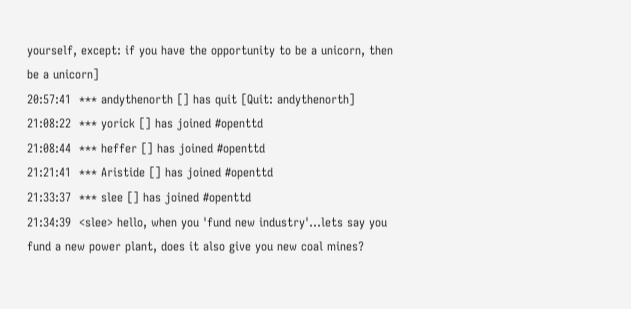yourself, except: if you have the opportunity to be a unicorn, then be a unicorn]
20:57:41  *** andythenorth [] has quit [Quit: andythenorth]
21:08:22  *** yorick [] has joined #openttd
21:08:44  *** heffer [] has joined #openttd
21:21:41  *** Aristide [] has joined #openttd
21:33:37  *** slee [] has joined #openttd
21:34:39  <slee> hello, when you 'fund new industry'...lets say you fund a new power plant, does it also give you new coal mines?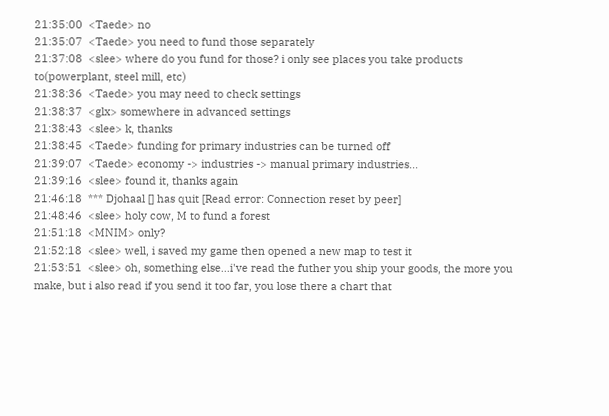21:35:00  <Taede> no
21:35:07  <Taede> you need to fund those separately
21:37:08  <slee> where do you fund for those? i only see places you take products to(powerplant, steel mill, etc)
21:38:36  <Taede> you may need to check settings
21:38:37  <glx> somewhere in advanced settings
21:38:43  <slee> k, thanks
21:38:45  <Taede> funding for primary industries can be turned off
21:39:07  <Taede> economy -> industries -> manual primary industries...
21:39:16  <slee> found it, thanks again
21:46:18  *** Djohaal [] has quit [Read error: Connection reset by peer]
21:48:46  <slee> holy cow, M to fund a forest
21:51:18  <MNIM> only?
21:52:18  <slee> well, i saved my game then opened a new map to test it
21:53:51  <slee> oh, something else...i've read the futher you ship your goods, the more you make, but i also read if you send it too far, you lose there a chart that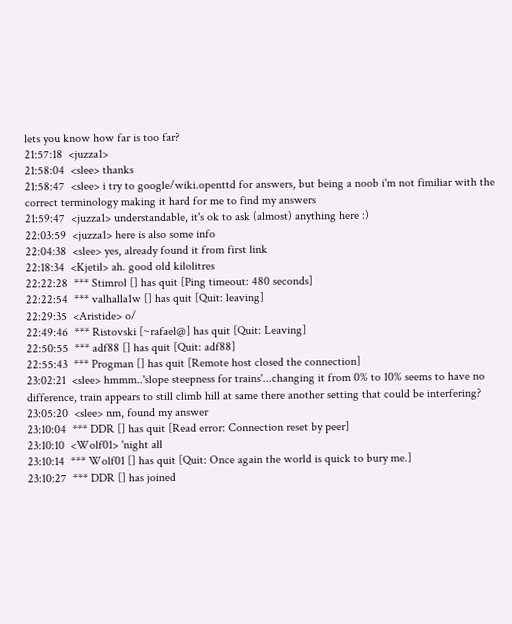lets you know how far is too far?
21:57:18  <juzza1>
21:58:04  <slee> thanks
21:58:47  <slee> i try to google/wiki.openttd for answers, but being a noob i'm not fimiliar with the correct terminology making it hard for me to find my answers
21:59:47  <juzza1> understandable, it's ok to ask (almost) anything here :)
22:03:59  <juzza1> here is also some info
22:04:38  <slee> yes, already found it from first link
22:18:34  <Kjetil> ah. good old kilolitres
22:22:28  *** Stimrol [] has quit [Ping timeout: 480 seconds]
22:22:54  *** valhalla1w [] has quit [Quit: leaving]
22:29:35  <Aristide> o/
22:49:46  *** Ristovski [~rafael@] has quit [Quit: Leaving]
22:50:55  *** adf88 [] has quit [Quit: adf88]
22:55:43  *** Progman [] has quit [Remote host closed the connection]
23:02:21  <slee> hmmm..'slope steepness for trains'...changing it from 0% to 10% seems to have no difference, train appears to still climb hill at same there another setting that could be interfering?
23:05:20  <slee> nm, found my answer
23:10:04  *** DDR [] has quit [Read error: Connection reset by peer]
23:10:10  <Wolf01> 'night all
23:10:14  *** Wolf01 [] has quit [Quit: Once again the world is quick to bury me.]
23:10:27  *** DDR [] has joined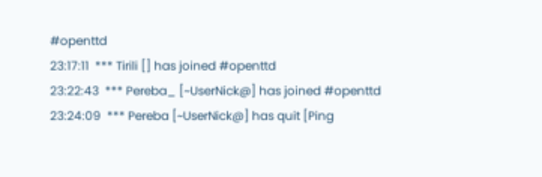#openttd
23:17:11  *** Tirili [] has joined #openttd
23:22:43  *** Pereba_ [~UserNick@] has joined #openttd
23:24:09  *** Pereba [~UserNick@] has quit [Ping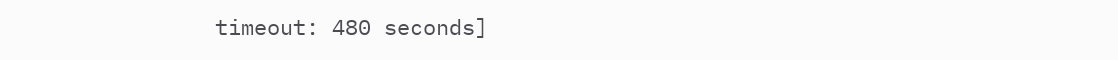timeout: 480 seconds]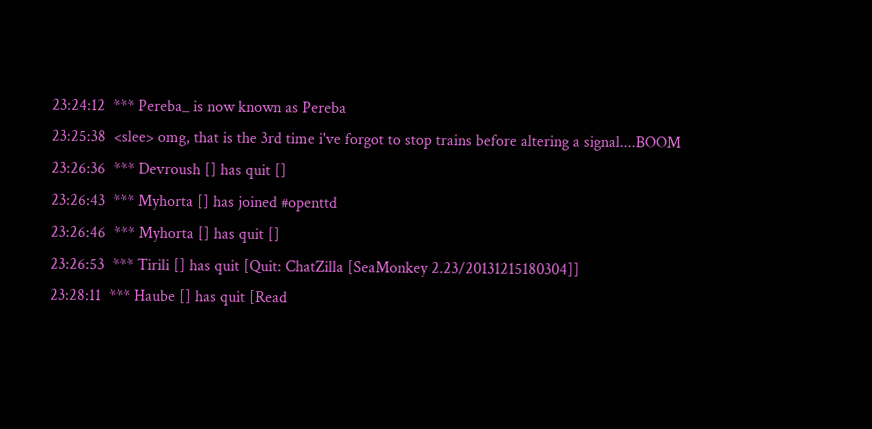23:24:12  *** Pereba_ is now known as Pereba
23:25:38  <slee> omg, that is the 3rd time i've forgot to stop trains before altering a signal....BOOM
23:26:36  *** Devroush [] has quit []
23:26:43  *** Myhorta [] has joined #openttd
23:26:46  *** Myhorta [] has quit []
23:26:53  *** Tirili [] has quit [Quit: ChatZilla [SeaMonkey 2.23/20131215180304]]
23:28:11  *** Haube [] has quit [Read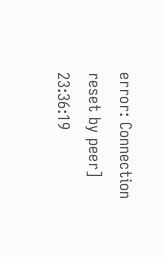error: Connection reset by peer]
23:36:19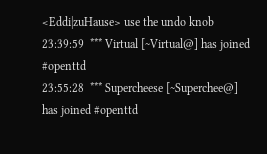<Eddi|zuHause> use the undo knob
23:39:59  *** Virtual [~Virtual@] has joined #openttd
23:55:28  *** Supercheese [~Superchee@] has joined #openttd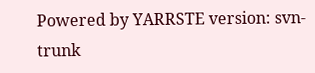Powered by YARRSTE version: svn-trunk